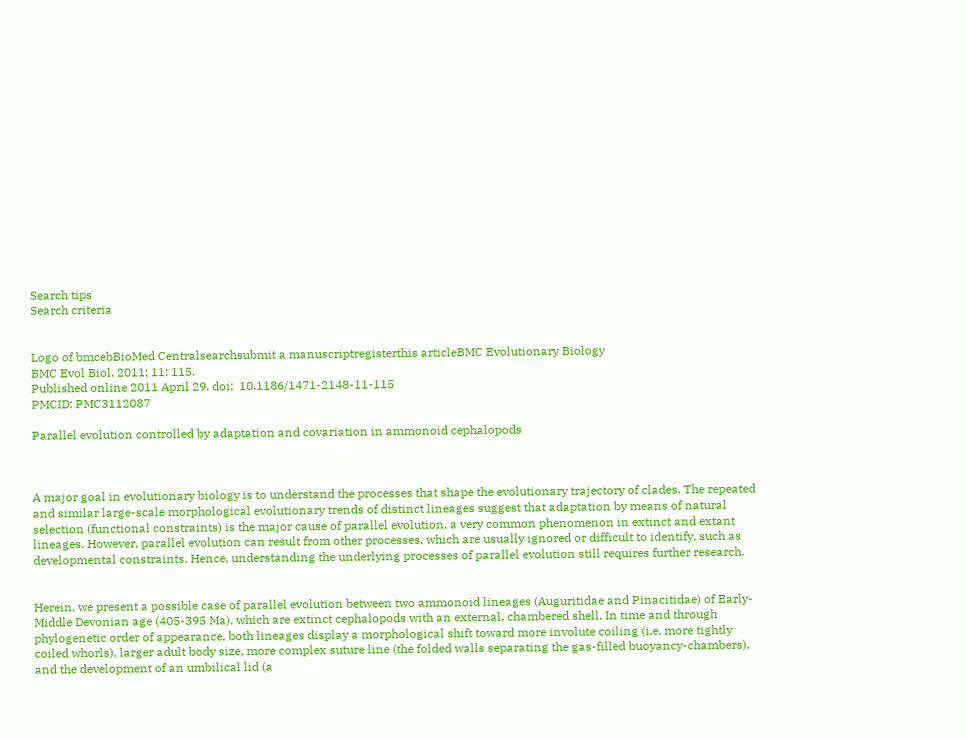Search tips
Search criteria


Logo of bmcebBioMed Centralsearchsubmit a manuscriptregisterthis articleBMC Evolutionary Biology
BMC Evol Biol. 2011; 11: 115.
Published online 2011 April 29. doi:  10.1186/1471-2148-11-115
PMCID: PMC3112087

Parallel evolution controlled by adaptation and covariation in ammonoid cephalopods



A major goal in evolutionary biology is to understand the processes that shape the evolutionary trajectory of clades. The repeated and similar large-scale morphological evolutionary trends of distinct lineages suggest that adaptation by means of natural selection (functional constraints) is the major cause of parallel evolution, a very common phenomenon in extinct and extant lineages. However, parallel evolution can result from other processes, which are usually ignored or difficult to identify, such as developmental constraints. Hence, understanding the underlying processes of parallel evolution still requires further research.


Herein, we present a possible case of parallel evolution between two ammonoid lineages (Auguritidae and Pinacitidae) of Early-Middle Devonian age (405-395 Ma), which are extinct cephalopods with an external, chambered shell. In time and through phylogenetic order of appearance, both lineages display a morphological shift toward more involute coiling (i.e. more tightly coiled whorls), larger adult body size, more complex suture line (the folded walls separating the gas-filled buoyancy-chambers), and the development of an umbilical lid (a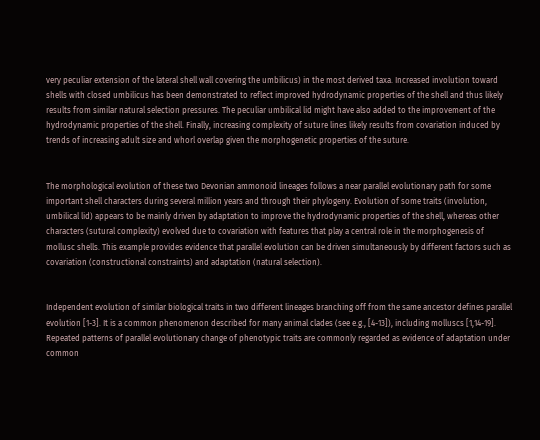very peculiar extension of the lateral shell wall covering the umbilicus) in the most derived taxa. Increased involution toward shells with closed umbilicus has been demonstrated to reflect improved hydrodynamic properties of the shell and thus likely results from similar natural selection pressures. The peculiar umbilical lid might have also added to the improvement of the hydrodynamic properties of the shell. Finally, increasing complexity of suture lines likely results from covariation induced by trends of increasing adult size and whorl overlap given the morphogenetic properties of the suture.


The morphological evolution of these two Devonian ammonoid lineages follows a near parallel evolutionary path for some important shell characters during several million years and through their phylogeny. Evolution of some traits (involution, umbilical lid) appears to be mainly driven by adaptation to improve the hydrodynamic properties of the shell, whereas other characters (sutural complexity) evolved due to covariation with features that play a central role in the morphogenesis of mollusc shells. This example provides evidence that parallel evolution can be driven simultaneously by different factors such as covariation (constructional constraints) and adaptation (natural selection).


Independent evolution of similar biological traits in two different lineages branching off from the same ancestor defines parallel evolution [1-3]. It is a common phenomenon described for many animal clades (see e.g., [4-13]), including molluscs [1,14-19]. Repeated patterns of parallel evolutionary change of phenotypic traits are commonly regarded as evidence of adaptation under common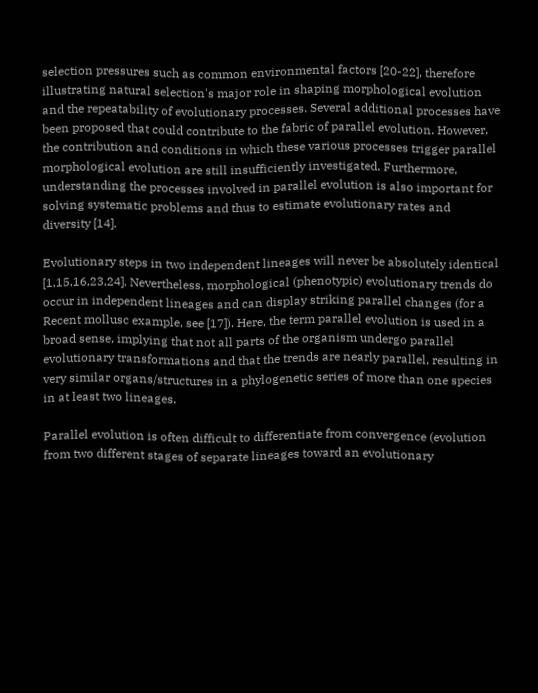selection pressures such as common environmental factors [20-22], therefore illustrating natural selection's major role in shaping morphological evolution and the repeatability of evolutionary processes. Several additional processes have been proposed that could contribute to the fabric of parallel evolution. However, the contribution and conditions in which these various processes trigger parallel morphological evolution are still insufficiently investigated. Furthermore, understanding the processes involved in parallel evolution is also important for solving systematic problems and thus to estimate evolutionary rates and diversity [14].

Evolutionary steps in two independent lineages will never be absolutely identical [1,15,16,23,24]. Nevertheless, morphological (phenotypic) evolutionary trends do occur in independent lineages and can display striking parallel changes (for a Recent mollusc example, see [17]). Here, the term parallel evolution is used in a broad sense, implying that not all parts of the organism undergo parallel evolutionary transformations and that the trends are nearly parallel, resulting in very similar organs/structures in a phylogenetic series of more than one species in at least two lineages.

Parallel evolution is often difficult to differentiate from convergence (evolution from two different stages of separate lineages toward an evolutionary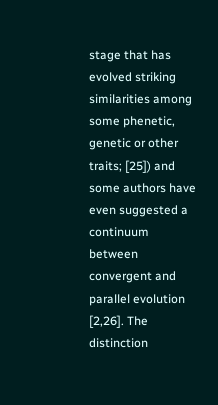stage that has evolved striking similarities among some phenetic, genetic or other traits; [25]) and some authors have even suggested a continuum between convergent and parallel evolution [2,26]. The distinction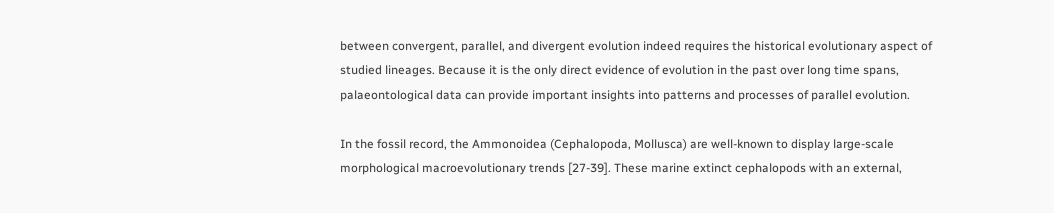between convergent, parallel, and divergent evolution indeed requires the historical evolutionary aspect of studied lineages. Because it is the only direct evidence of evolution in the past over long time spans, palaeontological data can provide important insights into patterns and processes of parallel evolution.

In the fossil record, the Ammonoidea (Cephalopoda, Mollusca) are well-known to display large-scale morphological macroevolutionary trends [27-39]. These marine extinct cephalopods with an external,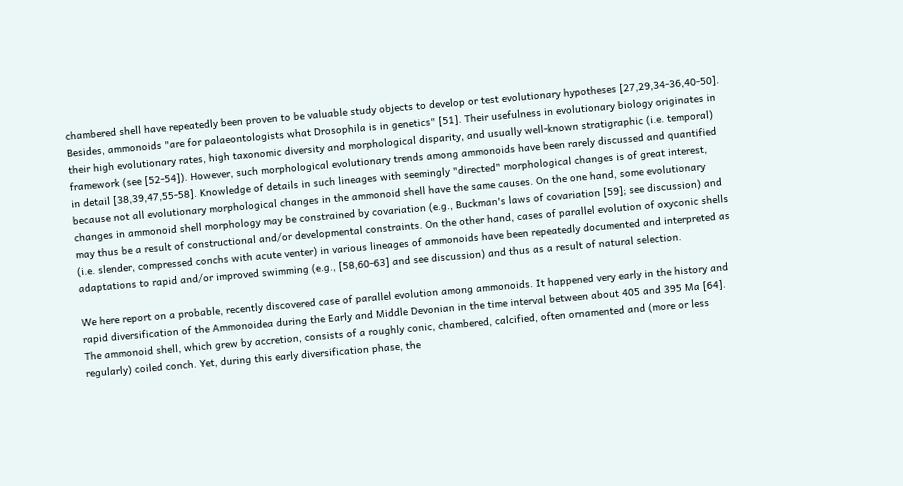chambered shell have repeatedly been proven to be valuable study objects to develop or test evolutionary hypotheses [27,29,34-36,40-50]. Besides, ammonoids "are for palaeontologists what Drosophila is in genetics" [51]. Their usefulness in evolutionary biology originates in their high evolutionary rates, high taxonomic diversity and morphological disparity, and usually well-known stratigraphic (i.e. temporal) framework (see [52-54]). However, such morphological evolutionary trends among ammonoids have been rarely discussed and quantified in detail [38,39,47,55-58]. Knowledge of details in such lineages with seemingly "directed" morphological changes is of great interest, because not all evolutionary morphological changes in the ammonoid shell have the same causes. On the one hand, some evolutionary changes in ammonoid shell morphology may be constrained by covariation (e.g., Buckman's laws of covariation [59]; see discussion) and may thus be a result of constructional and/or developmental constraints. On the other hand, cases of parallel evolution of oxyconic shells (i.e. slender, compressed conchs with acute venter) in various lineages of ammonoids have been repeatedly documented and interpreted as adaptations to rapid and/or improved swimming (e.g., [58,60-63] and see discussion) and thus as a result of natural selection.

We here report on a probable, recently discovered case of parallel evolution among ammonoids. It happened very early in the history and rapid diversification of the Ammonoidea during the Early and Middle Devonian in the time interval between about 405 and 395 Ma [64]. The ammonoid shell, which grew by accretion, consists of a roughly conic, chambered, calcified, often ornamented and (more or less regularly) coiled conch. Yet, during this early diversification phase, the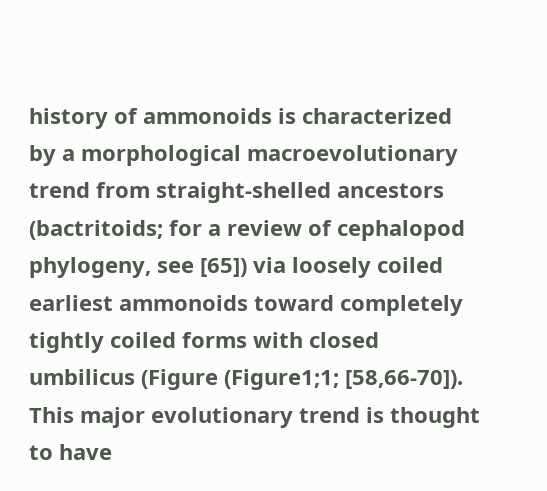history of ammonoids is characterized by a morphological macroevolutionary trend from straight-shelled ancestors (bactritoids; for a review of cephalopod phylogeny, see [65]) via loosely coiled earliest ammonoids toward completely tightly coiled forms with closed umbilicus (Figure (Figure1;1; [58,66-70]). This major evolutionary trend is thought to have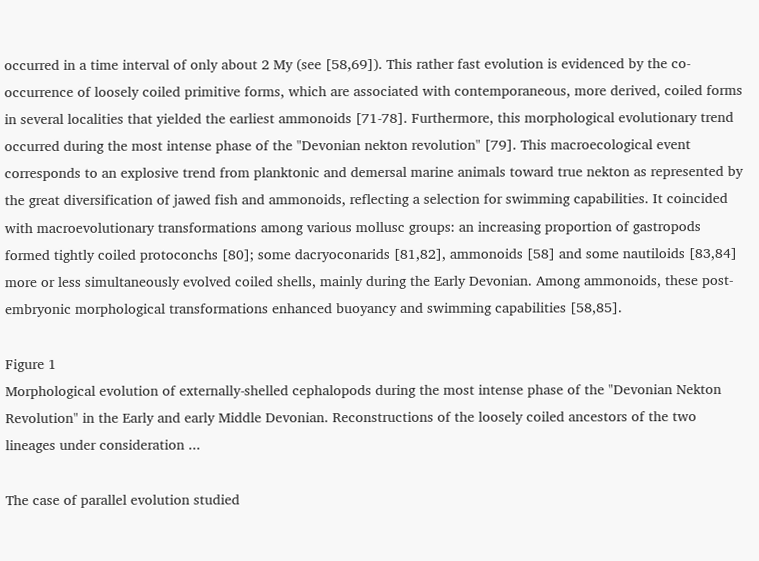occurred in a time interval of only about 2 My (see [58,69]). This rather fast evolution is evidenced by the co-occurrence of loosely coiled primitive forms, which are associated with contemporaneous, more derived, coiled forms in several localities that yielded the earliest ammonoids [71-78]. Furthermore, this morphological evolutionary trend occurred during the most intense phase of the "Devonian nekton revolution" [79]. This macroecological event corresponds to an explosive trend from planktonic and demersal marine animals toward true nekton as represented by the great diversification of jawed fish and ammonoids, reflecting a selection for swimming capabilities. It coincided with macroevolutionary transformations among various mollusc groups: an increasing proportion of gastropods formed tightly coiled protoconchs [80]; some dacryoconarids [81,82], ammonoids [58] and some nautiloids [83,84] more or less simultaneously evolved coiled shells, mainly during the Early Devonian. Among ammonoids, these post-embryonic morphological transformations enhanced buoyancy and swimming capabilities [58,85].

Figure 1
Morphological evolution of externally-shelled cephalopods during the most intense phase of the "Devonian Nekton Revolution" in the Early and early Middle Devonian. Reconstructions of the loosely coiled ancestors of the two lineages under consideration ...

The case of parallel evolution studied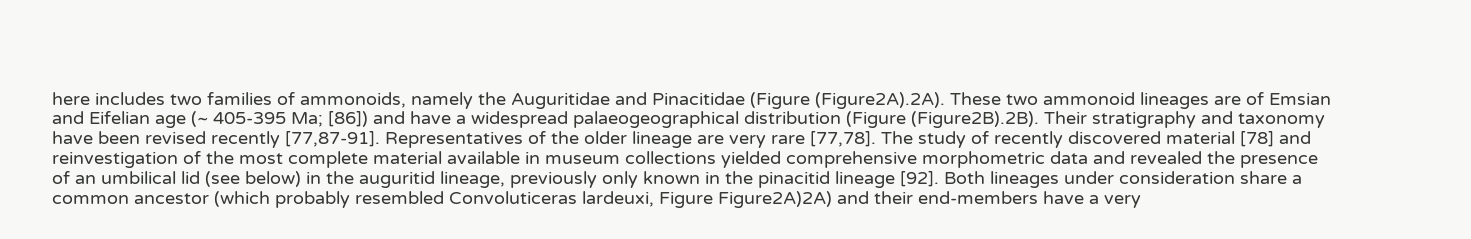here includes two families of ammonoids, namely the Auguritidae and Pinacitidae (Figure (Figure2A).2A). These two ammonoid lineages are of Emsian and Eifelian age (~ 405-395 Ma; [86]) and have a widespread palaeogeographical distribution (Figure (Figure2B).2B). Their stratigraphy and taxonomy have been revised recently [77,87-91]. Representatives of the older lineage are very rare [77,78]. The study of recently discovered material [78] and reinvestigation of the most complete material available in museum collections yielded comprehensive morphometric data and revealed the presence of an umbilical lid (see below) in the auguritid lineage, previously only known in the pinacitid lineage [92]. Both lineages under consideration share a common ancestor (which probably resembled Convoluticeras lardeuxi, Figure Figure2A)2A) and their end-members have a very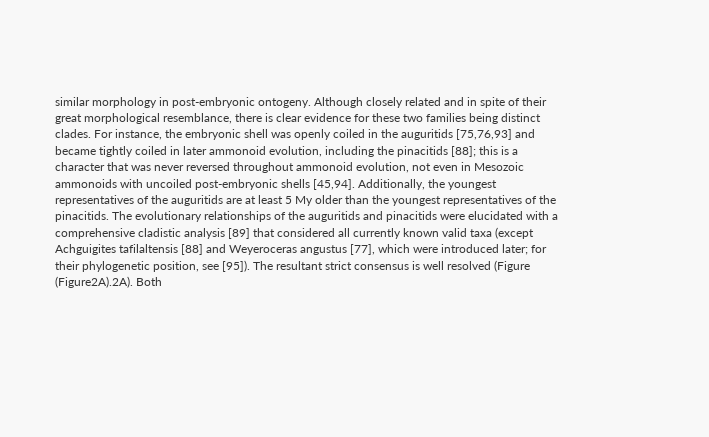similar morphology in post-embryonic ontogeny. Although closely related and in spite of their great morphological resemblance, there is clear evidence for these two families being distinct clades. For instance, the embryonic shell was openly coiled in the auguritids [75,76,93] and became tightly coiled in later ammonoid evolution, including the pinacitids [88]; this is a character that was never reversed throughout ammonoid evolution, not even in Mesozoic ammonoids with uncoiled post-embryonic shells [45,94]. Additionally, the youngest representatives of the auguritids are at least 5 My older than the youngest representatives of the pinacitids. The evolutionary relationships of the auguritids and pinacitids were elucidated with a comprehensive cladistic analysis [89] that considered all currently known valid taxa (except Achguigites tafilaltensis [88] and Weyeroceras angustus [77], which were introduced later; for their phylogenetic position, see [95]). The resultant strict consensus is well resolved (Figure (Figure2A).2A). Both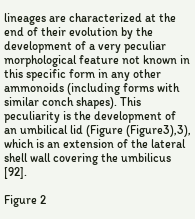lineages are characterized at the end of their evolution by the development of a very peculiar morphological feature not known in this specific form in any other ammonoids (including forms with similar conch shapes). This peculiarity is the development of an umbilical lid (Figure (Figure3),3), which is an extension of the lateral shell wall covering the umbilicus [92].

Figure 2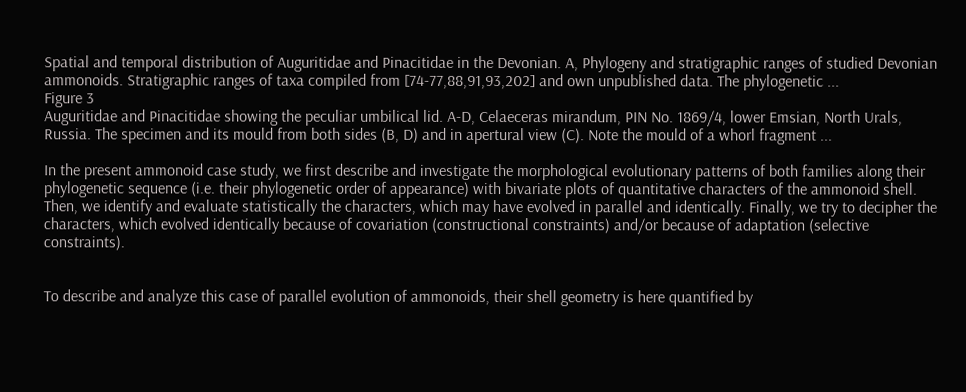Spatial and temporal distribution of Auguritidae and Pinacitidae in the Devonian. A, Phylogeny and stratigraphic ranges of studied Devonian ammonoids. Stratigraphic ranges of taxa compiled from [74-77,88,91,93,202] and own unpublished data. The phylogenetic ...
Figure 3
Auguritidae and Pinacitidae showing the peculiar umbilical lid. A-D, Celaeceras mirandum, PIN No. 1869/4, lower Emsian, North Urals, Russia. The specimen and its mould from both sides (B, D) and in apertural view (C). Note the mould of a whorl fragment ...

In the present ammonoid case study, we first describe and investigate the morphological evolutionary patterns of both families along their phylogenetic sequence (i.e. their phylogenetic order of appearance) with bivariate plots of quantitative characters of the ammonoid shell. Then, we identify and evaluate statistically the characters, which may have evolved in parallel and identically. Finally, we try to decipher the characters, which evolved identically because of covariation (constructional constraints) and/or because of adaptation (selective constraints).


To describe and analyze this case of parallel evolution of ammonoids, their shell geometry is here quantified by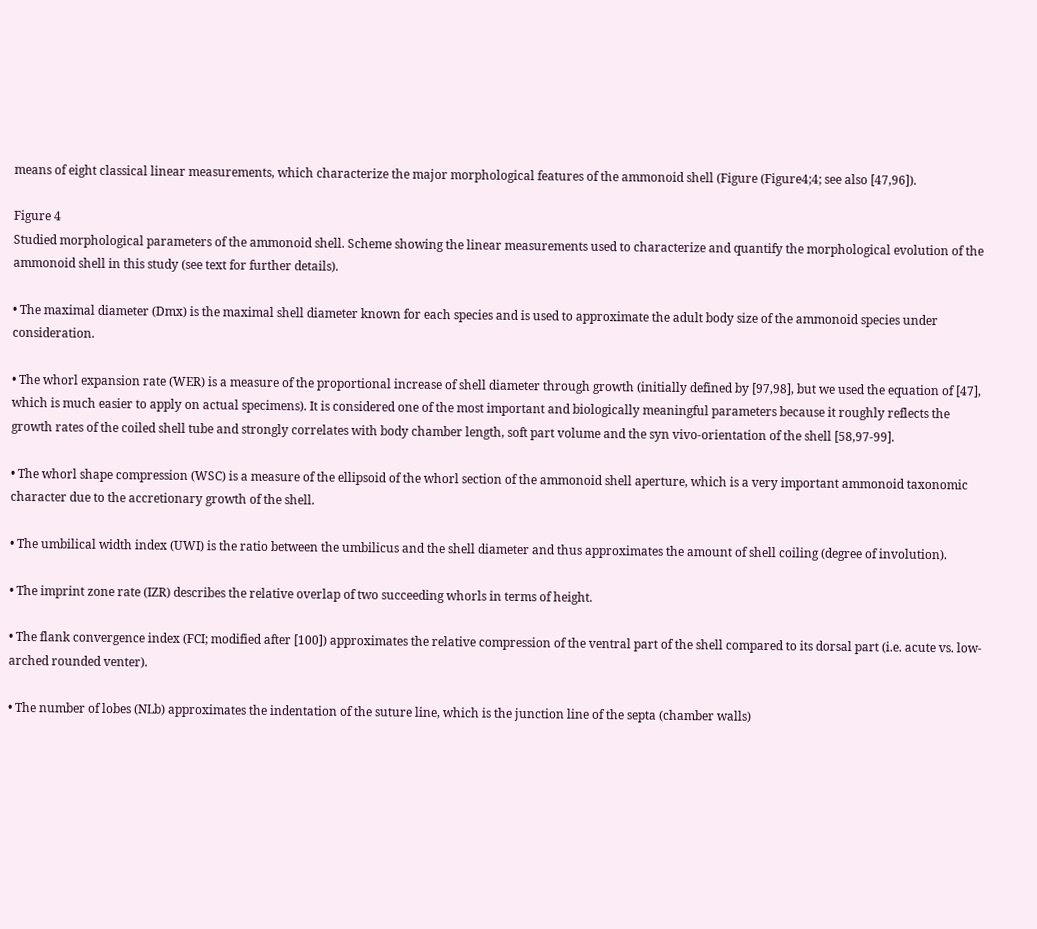means of eight classical linear measurements, which characterize the major morphological features of the ammonoid shell (Figure (Figure4;4; see also [47,96]).

Figure 4
Studied morphological parameters of the ammonoid shell. Scheme showing the linear measurements used to characterize and quantify the morphological evolution of the ammonoid shell in this study (see text for further details).

• The maximal diameter (Dmx) is the maximal shell diameter known for each species and is used to approximate the adult body size of the ammonoid species under consideration.

• The whorl expansion rate (WER) is a measure of the proportional increase of shell diameter through growth (initially defined by [97,98], but we used the equation of [47], which is much easier to apply on actual specimens). It is considered one of the most important and biologically meaningful parameters because it roughly reflects the growth rates of the coiled shell tube and strongly correlates with body chamber length, soft part volume and the syn vivo-orientation of the shell [58,97-99].

• The whorl shape compression (WSC) is a measure of the ellipsoid of the whorl section of the ammonoid shell aperture, which is a very important ammonoid taxonomic character due to the accretionary growth of the shell.

• The umbilical width index (UWI) is the ratio between the umbilicus and the shell diameter and thus approximates the amount of shell coiling (degree of involution).

• The imprint zone rate (IZR) describes the relative overlap of two succeeding whorls in terms of height.

• The flank convergence index (FCI; modified after [100]) approximates the relative compression of the ventral part of the shell compared to its dorsal part (i.e. acute vs. low-arched rounded venter).

• The number of lobes (NLb) approximates the indentation of the suture line, which is the junction line of the septa (chamber walls)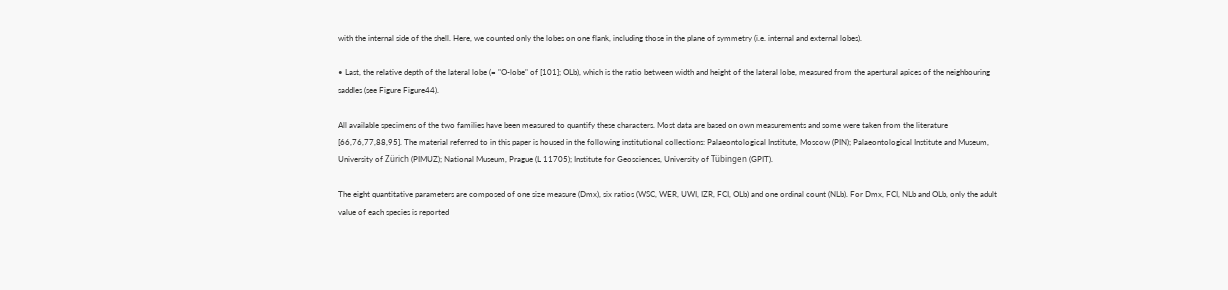with the internal side of the shell. Here, we counted only the lobes on one flank, including those in the plane of symmetry (i.e. internal and external lobes).

• Last, the relative depth of the lateral lobe (= "O-lobe" of [101]; OLb), which is the ratio between width and height of the lateral lobe, measured from the apertural apices of the neighbouring saddles (see Figure Figure44).

All available specimens of the two families have been measured to quantify these characters. Most data are based on own measurements and some were taken from the literature [66,76,77,88,95]. The material referred to in this paper is housed in the following institutional collections: Palaeontological Institute, Moscow (PIN); Palaeontological Institute and Museum, University of Zürich (PIMUZ); National Museum, Prague (L 11705); Institute for Geosciences, University of Tübingen (GPIT).

The eight quantitative parameters are composed of one size measure (Dmx), six ratios (WSC, WER, UWI, IZR, FCI, OLb) and one ordinal count (NLb). For Dmx, FCI, NLb and OLb, only the adult value of each species is reported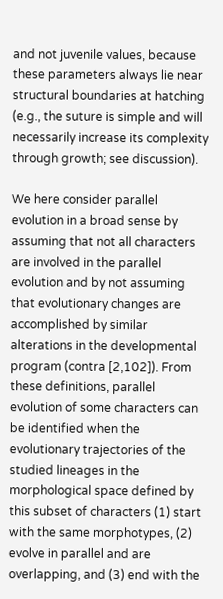and not juvenile values, because these parameters always lie near structural boundaries at hatching (e.g., the suture is simple and will necessarily increase its complexity through growth; see discussion).

We here consider parallel evolution in a broad sense by assuming that not all characters are involved in the parallel evolution and by not assuming that evolutionary changes are accomplished by similar alterations in the developmental program (contra [2,102]). From these definitions, parallel evolution of some characters can be identified when the evolutionary trajectories of the studied lineages in the morphological space defined by this subset of characters (1) start with the same morphotypes, (2) evolve in parallel and are overlapping, and (3) end with the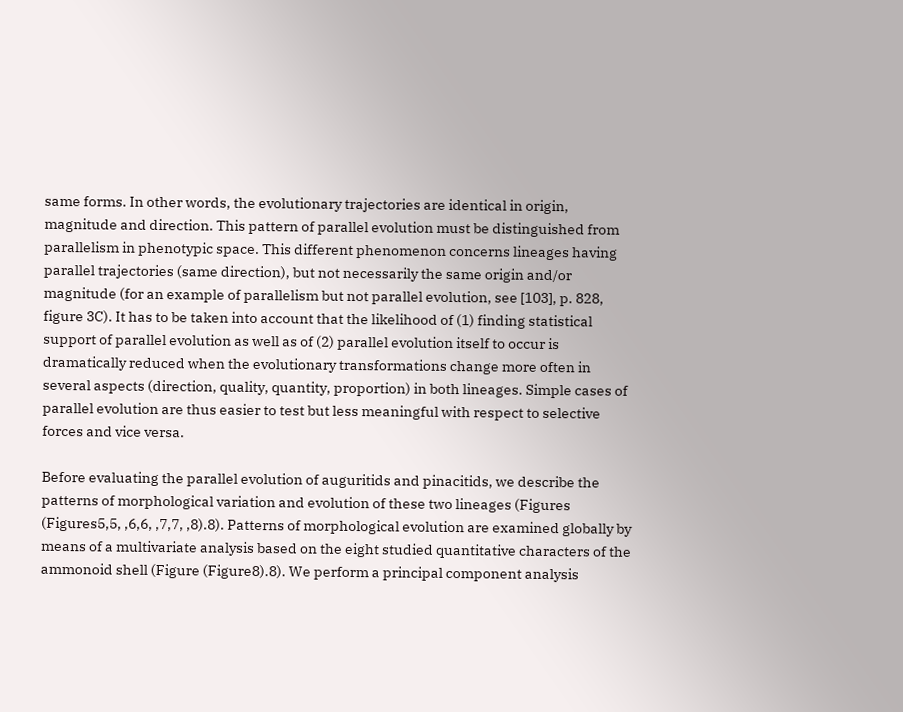same forms. In other words, the evolutionary trajectories are identical in origin, magnitude and direction. This pattern of parallel evolution must be distinguished from parallelism in phenotypic space. This different phenomenon concerns lineages having parallel trajectories (same direction), but not necessarily the same origin and/or magnitude (for an example of parallelism but not parallel evolution, see [103], p. 828, figure 3C). It has to be taken into account that the likelihood of (1) finding statistical support of parallel evolution as well as of (2) parallel evolution itself to occur is dramatically reduced when the evolutionary transformations change more often in several aspects (direction, quality, quantity, proportion) in both lineages. Simple cases of parallel evolution are thus easier to test but less meaningful with respect to selective forces and vice versa.

Before evaluating the parallel evolution of auguritids and pinacitids, we describe the patterns of morphological variation and evolution of these two lineages (Figures (Figures5,5, ,6,6, ,7,7, ,8).8). Patterns of morphological evolution are examined globally by means of a multivariate analysis based on the eight studied quantitative characters of the ammonoid shell (Figure (Figure8).8). We perform a principal component analysis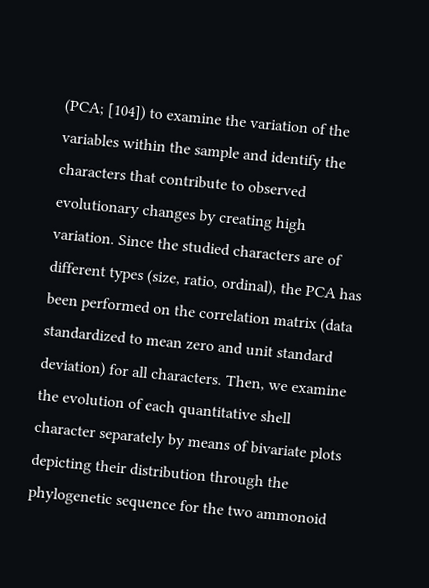(PCA; [104]) to examine the variation of the variables within the sample and identify the characters that contribute to observed evolutionary changes by creating high variation. Since the studied characters are of different types (size, ratio, ordinal), the PCA has been performed on the correlation matrix (data standardized to mean zero and unit standard deviation) for all characters. Then, we examine the evolution of each quantitative shell character separately by means of bivariate plots depicting their distribution through the phylogenetic sequence for the two ammonoid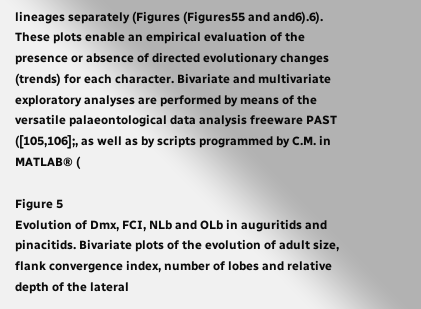lineages separately (Figures (Figures55 and and6).6). These plots enable an empirical evaluation of the presence or absence of directed evolutionary changes (trends) for each character. Bivariate and multivariate exploratory analyses are performed by means of the versatile palaeontological data analysis freeware PAST ([105,106];, as well as by scripts programmed by C.M. in MATLAB® (

Figure 5
Evolution of Dmx, FCI, NLb and OLb in auguritids and pinacitids. Bivariate plots of the evolution of adult size, flank convergence index, number of lobes and relative depth of the lateral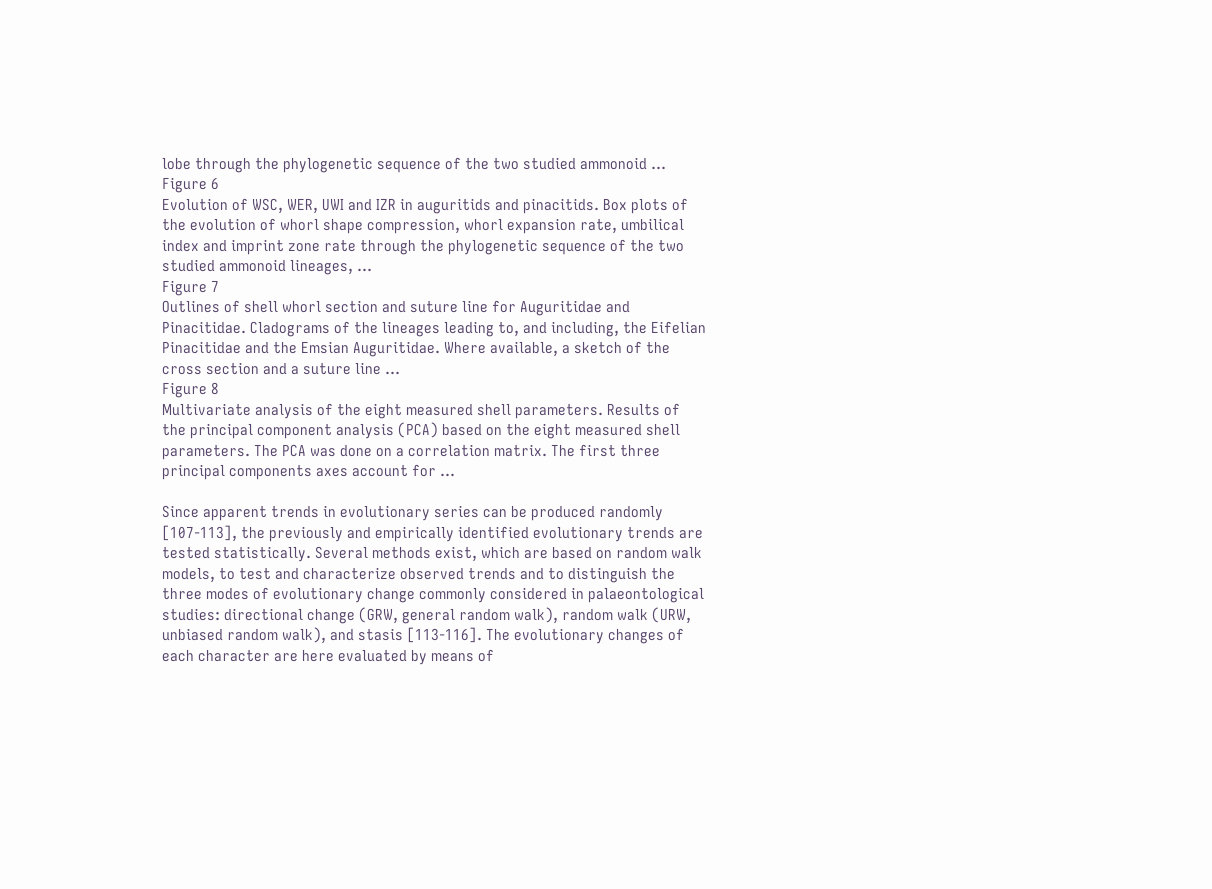lobe through the phylogenetic sequence of the two studied ammonoid ...
Figure 6
Evolution of WSC, WER, UWI and IZR in auguritids and pinacitids. Box plots of the evolution of whorl shape compression, whorl expansion rate, umbilical index and imprint zone rate through the phylogenetic sequence of the two studied ammonoid lineages, ...
Figure 7
Outlines of shell whorl section and suture line for Auguritidae and Pinacitidae. Cladograms of the lineages leading to, and including, the Eifelian Pinacitidae and the Emsian Auguritidae. Where available, a sketch of the cross section and a suture line ...
Figure 8
Multivariate analysis of the eight measured shell parameters. Results of the principal component analysis (PCA) based on the eight measured shell parameters. The PCA was done on a correlation matrix. The first three principal components axes account for ...

Since apparent trends in evolutionary series can be produced randomly [107-113], the previously and empirically identified evolutionary trends are tested statistically. Several methods exist, which are based on random walk models, to test and characterize observed trends and to distinguish the three modes of evolutionary change commonly considered in palaeontological studies: directional change (GRW, general random walk), random walk (URW, unbiased random walk), and stasis [113-116]. The evolutionary changes of each character are here evaluated by means of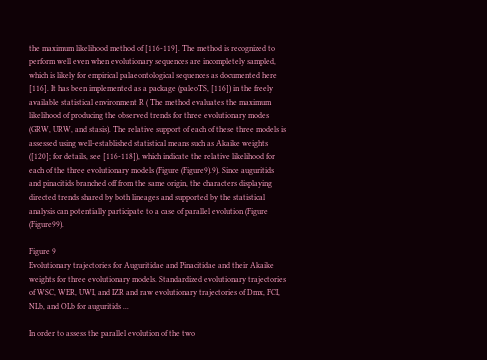the maximum likelihood method of [116-119]. The method is recognized to perform well even when evolutionary sequences are incompletely sampled, which is likely for empirical palaeontological sequences as documented here [116]. It has been implemented as a package (paleoTS, [116]) in the freely available statistical environment R ( The method evaluates the maximum likelihood of producing the observed trends for three evolutionary modes (GRW, URW, and stasis). The relative support of each of these three models is assessed using well-established statistical means such as Akaike weights ([120]; for details, see [116-118]), which indicate the relative likelihood for each of the three evolutionary models (Figure (Figure9).9). Since auguritids and pinacitids branched off from the same origin, the characters displaying directed trends shared by both lineages and supported by the statistical analysis can potentially participate to a case of parallel evolution (Figure (Figure99).

Figure 9
Evolutionary trajectories for Auguritidae and Pinacitidae and their Akaike weights for three evolutionary models. Standardized evolutionary trajectories of WSC, WER, UWI, and IZR and raw evolutionary trajectories of Dmx, FCI, NLb, and OLb for auguritids ...

In order to assess the parallel evolution of the two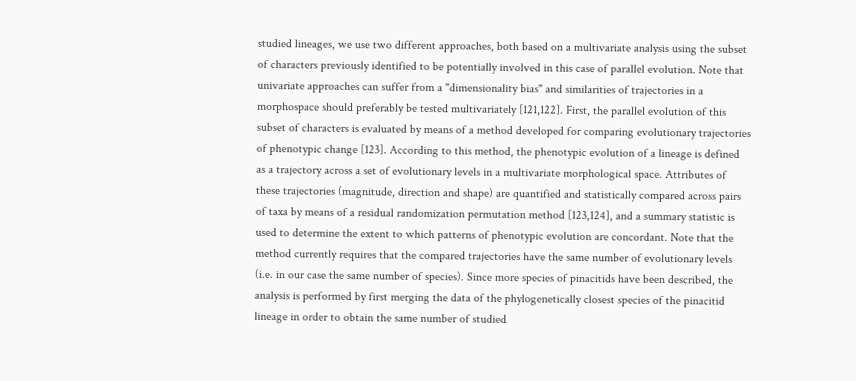studied lineages, we use two different approaches, both based on a multivariate analysis using the subset of characters previously identified to be potentially involved in this case of parallel evolution. Note that univariate approaches can suffer from a "dimensionality bias" and similarities of trajectories in a morphospace should preferably be tested multivariately [121,122]. First, the parallel evolution of this subset of characters is evaluated by means of a method developed for comparing evolutionary trajectories of phenotypic change [123]. According to this method, the phenotypic evolution of a lineage is defined as a trajectory across a set of evolutionary levels in a multivariate morphological space. Attributes of these trajectories (magnitude, direction and shape) are quantified and statistically compared across pairs of taxa by means of a residual randomization permutation method [123,124], and a summary statistic is used to determine the extent to which patterns of phenotypic evolution are concordant. Note that the method currently requires that the compared trajectories have the same number of evolutionary levels (i.e. in our case the same number of species). Since more species of pinacitids have been described, the analysis is performed by first merging the data of the phylogenetically closest species of the pinacitid lineage in order to obtain the same number of studied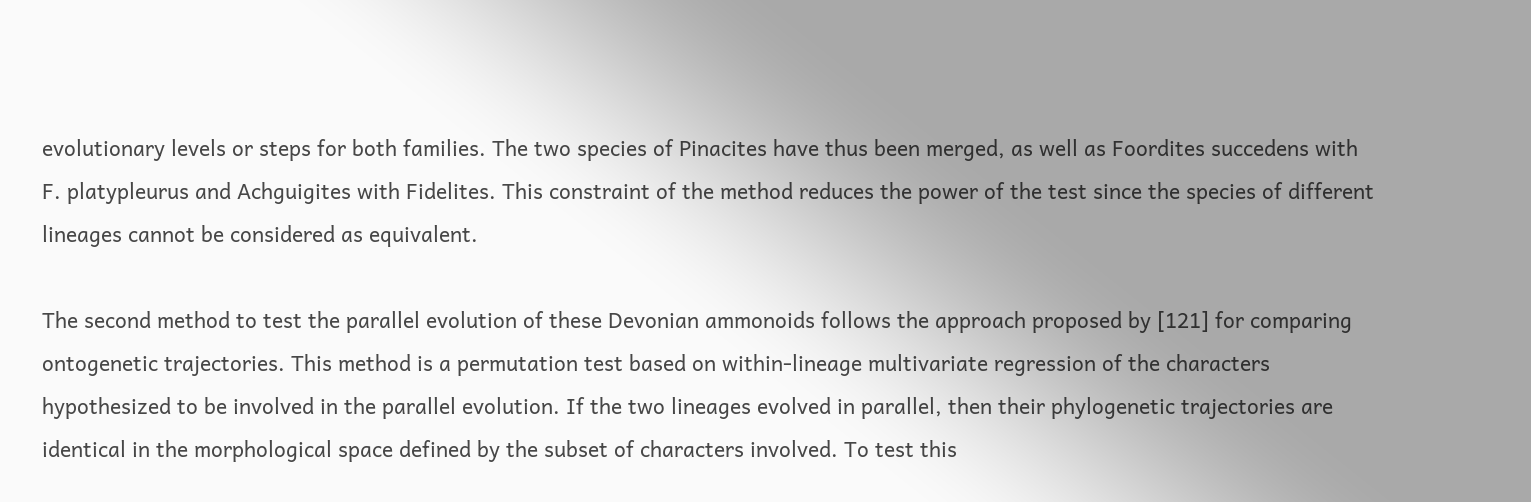evolutionary levels or steps for both families. The two species of Pinacites have thus been merged, as well as Foordites succedens with F. platypleurus and Achguigites with Fidelites. This constraint of the method reduces the power of the test since the species of different lineages cannot be considered as equivalent.

The second method to test the parallel evolution of these Devonian ammonoids follows the approach proposed by [121] for comparing ontogenetic trajectories. This method is a permutation test based on within-lineage multivariate regression of the characters hypothesized to be involved in the parallel evolution. If the two lineages evolved in parallel, then their phylogenetic trajectories are identical in the morphological space defined by the subset of characters involved. To test this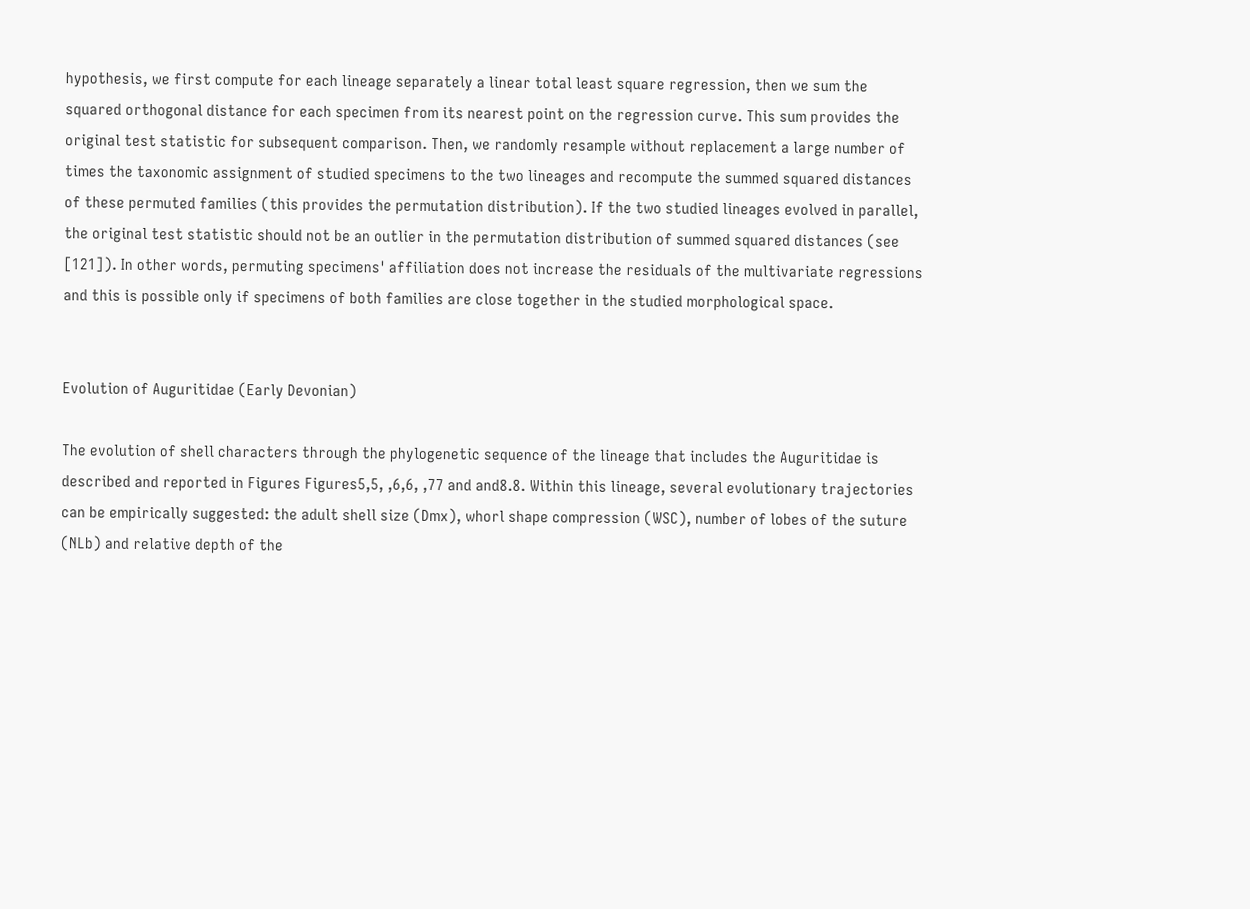hypothesis, we first compute for each lineage separately a linear total least square regression, then we sum the squared orthogonal distance for each specimen from its nearest point on the regression curve. This sum provides the original test statistic for subsequent comparison. Then, we randomly resample without replacement a large number of times the taxonomic assignment of studied specimens to the two lineages and recompute the summed squared distances of these permuted families (this provides the permutation distribution). If the two studied lineages evolved in parallel, the original test statistic should not be an outlier in the permutation distribution of summed squared distances (see [121]). In other words, permuting specimens' affiliation does not increase the residuals of the multivariate regressions and this is possible only if specimens of both families are close together in the studied morphological space.


Evolution of Auguritidae (Early Devonian)

The evolution of shell characters through the phylogenetic sequence of the lineage that includes the Auguritidae is described and reported in Figures Figures5,5, ,6,6, ,77 and and8.8. Within this lineage, several evolutionary trajectories can be empirically suggested: the adult shell size (Dmx), whorl shape compression (WSC), number of lobes of the suture (NLb) and relative depth of the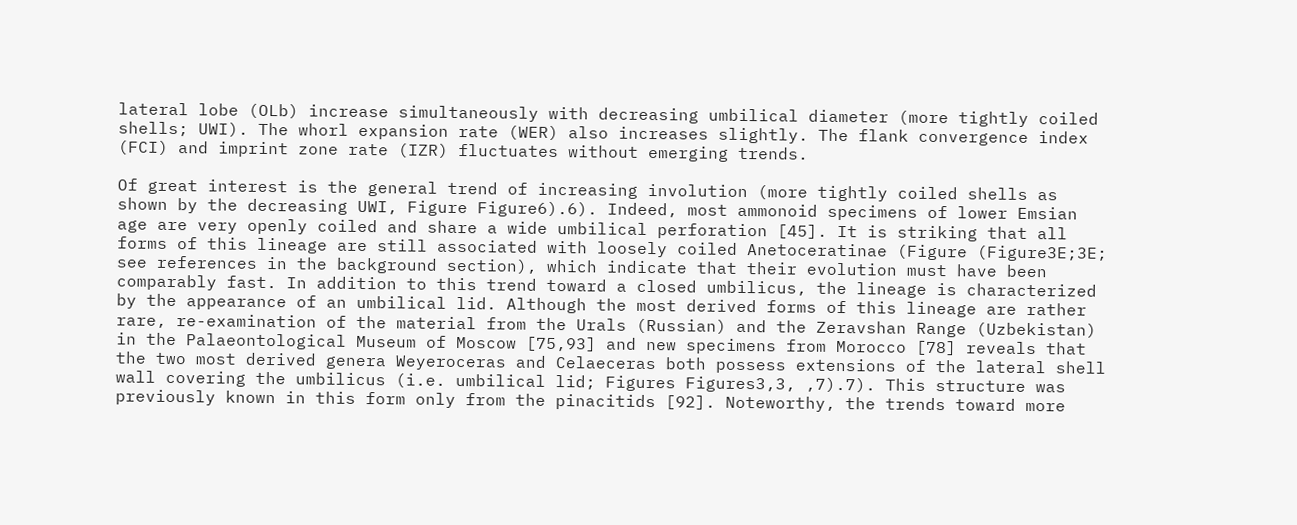lateral lobe (OLb) increase simultaneously with decreasing umbilical diameter (more tightly coiled shells; UWI). The whorl expansion rate (WER) also increases slightly. The flank convergence index (FCI) and imprint zone rate (IZR) fluctuates without emerging trends.

Of great interest is the general trend of increasing involution (more tightly coiled shells as shown by the decreasing UWI, Figure Figure6).6). Indeed, most ammonoid specimens of lower Emsian age are very openly coiled and share a wide umbilical perforation [45]. It is striking that all forms of this lineage are still associated with loosely coiled Anetoceratinae (Figure (Figure3E;3E; see references in the background section), which indicate that their evolution must have been comparably fast. In addition to this trend toward a closed umbilicus, the lineage is characterized by the appearance of an umbilical lid. Although the most derived forms of this lineage are rather rare, re-examination of the material from the Urals (Russian) and the Zeravshan Range (Uzbekistan) in the Palaeontological Museum of Moscow [75,93] and new specimens from Morocco [78] reveals that the two most derived genera Weyeroceras and Celaeceras both possess extensions of the lateral shell wall covering the umbilicus (i.e. umbilical lid; Figures Figures3,3, ,7).7). This structure was previously known in this form only from the pinacitids [92]. Noteworthy, the trends toward more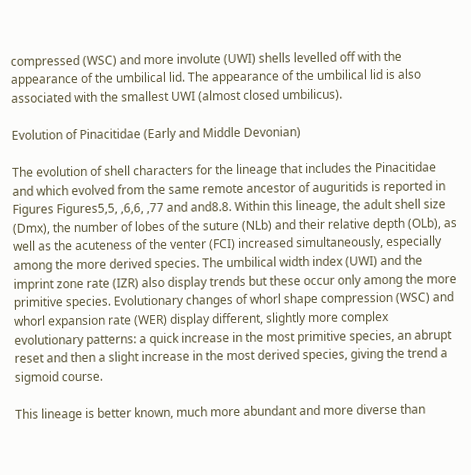compressed (WSC) and more involute (UWI) shells levelled off with the appearance of the umbilical lid. The appearance of the umbilical lid is also associated with the smallest UWI (almost closed umbilicus).

Evolution of Pinacitidae (Early and Middle Devonian)

The evolution of shell characters for the lineage that includes the Pinacitidae and which evolved from the same remote ancestor of auguritids is reported in Figures Figures5,5, ,6,6, ,77 and and8.8. Within this lineage, the adult shell size (Dmx), the number of lobes of the suture (NLb) and their relative depth (OLb), as well as the acuteness of the venter (FCI) increased simultaneously, especially among the more derived species. The umbilical width index (UWI) and the imprint zone rate (IZR) also display trends but these occur only among the more primitive species. Evolutionary changes of whorl shape compression (WSC) and whorl expansion rate (WER) display different, slightly more complex evolutionary patterns: a quick increase in the most primitive species, an abrupt reset and then a slight increase in the most derived species, giving the trend a sigmoid course.

This lineage is better known, much more abundant and more diverse than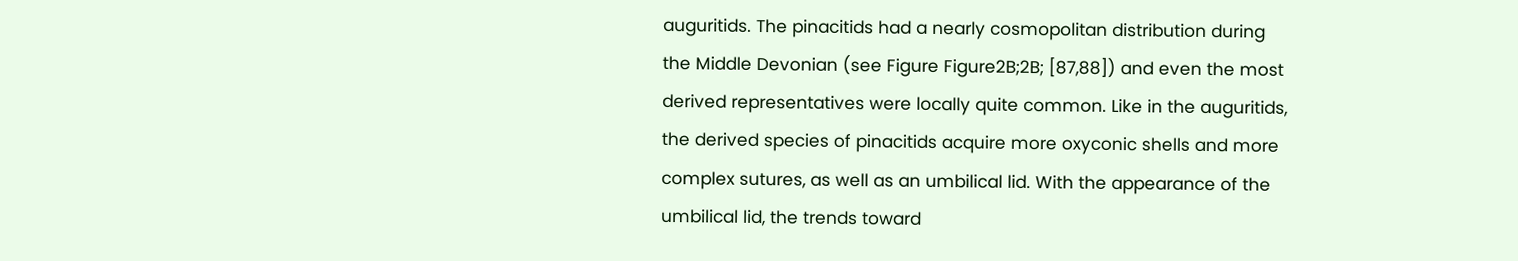auguritids. The pinacitids had a nearly cosmopolitan distribution during the Middle Devonian (see Figure Figure2B;2B; [87,88]) and even the most derived representatives were locally quite common. Like in the auguritids, the derived species of pinacitids acquire more oxyconic shells and more complex sutures, as well as an umbilical lid. With the appearance of the umbilical lid, the trends toward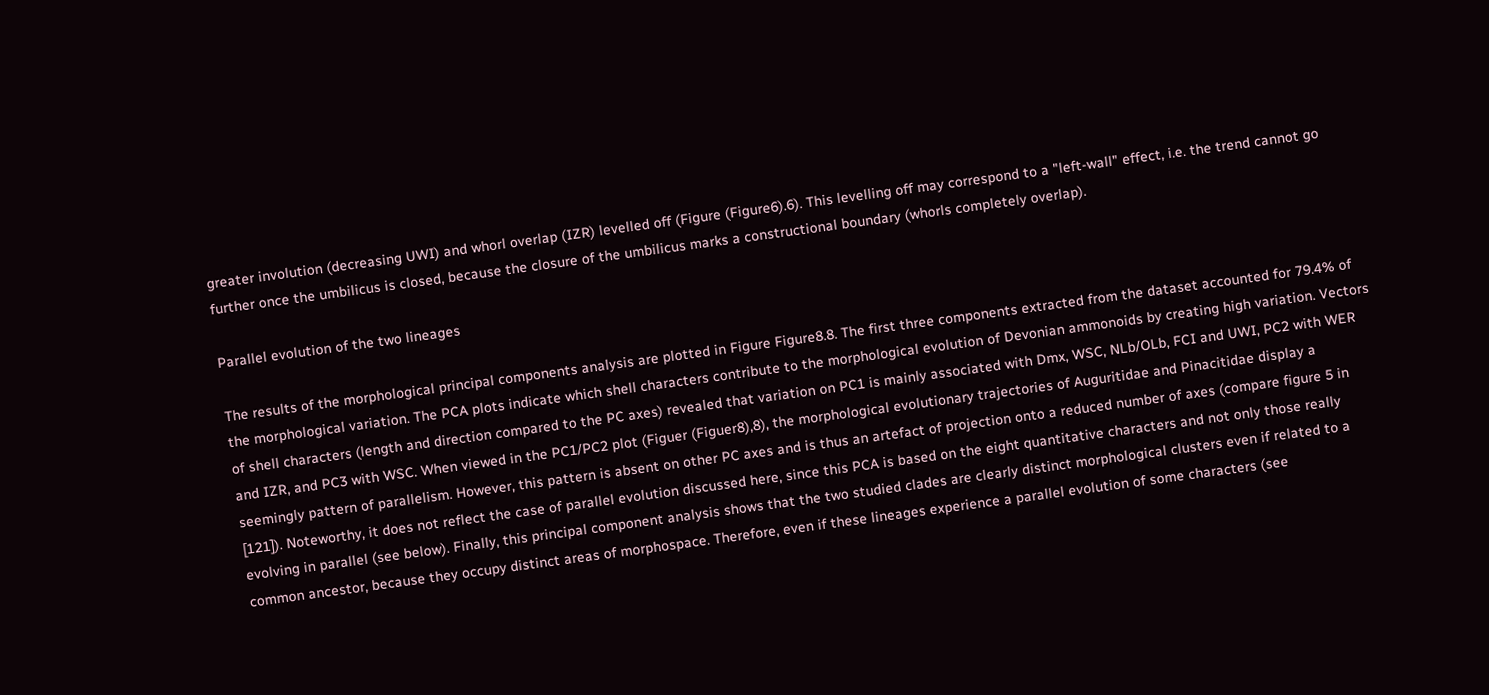greater involution (decreasing UWI) and whorl overlap (IZR) levelled off (Figure (Figure6).6). This levelling off may correspond to a "left-wall" effect, i.e. the trend cannot go further once the umbilicus is closed, because the closure of the umbilicus marks a constructional boundary (whorls completely overlap).

Parallel evolution of the two lineages

The results of the morphological principal components analysis are plotted in Figure Figure8.8. The first three components extracted from the dataset accounted for 79.4% of the morphological variation. The PCA plots indicate which shell characters contribute to the morphological evolution of Devonian ammonoids by creating high variation. Vectors of shell characters (length and direction compared to the PC axes) revealed that variation on PC1 is mainly associated with Dmx, WSC, NLb/OLb, FCI and UWI, PC2 with WER and IZR, and PC3 with WSC. When viewed in the PC1/PC2 plot (Figuer (Figuer8),8), the morphological evolutionary trajectories of Auguritidae and Pinacitidae display a seemingly pattern of parallelism. However, this pattern is absent on other PC axes and is thus an artefact of projection onto a reduced number of axes (compare figure 5 in [121]). Noteworthy, it does not reflect the case of parallel evolution discussed here, since this PCA is based on the eight quantitative characters and not only those really evolving in parallel (see below). Finally, this principal component analysis shows that the two studied clades are clearly distinct morphological clusters even if related to a common ancestor, because they occupy distinct areas of morphospace. Therefore, even if these lineages experience a parallel evolution of some characters (see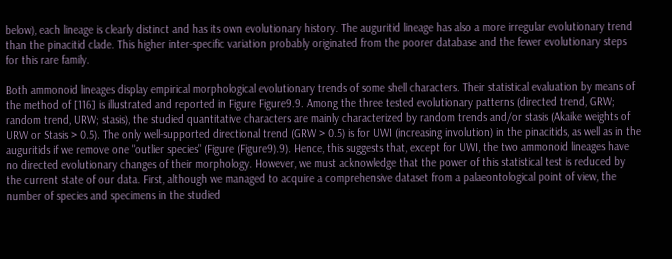below), each lineage is clearly distinct and has its own evolutionary history. The auguritid lineage has also a more irregular evolutionary trend than the pinacitid clade. This higher inter-specific variation probably originated from the poorer database and the fewer evolutionary steps for this rare family.

Both ammonoid lineages display empirical morphological evolutionary trends of some shell characters. Their statistical evaluation by means of the method of [116] is illustrated and reported in Figure Figure9.9. Among the three tested evolutionary patterns (directed trend, GRW; random trend, URW; stasis), the studied quantitative characters are mainly characterized by random trends and/or stasis (Akaike weights of URW or Stasis > 0.5). The only well-supported directional trend (GRW > 0.5) is for UWI (increasing involution) in the pinacitids, as well as in the auguritids if we remove one "outlier species" (Figure (Figure9).9). Hence, this suggests that, except for UWI, the two ammonoid lineages have no directed evolutionary changes of their morphology. However, we must acknowledge that the power of this statistical test is reduced by the current state of our data. First, although we managed to acquire a comprehensive dataset from a palaeontological point of view, the number of species and specimens in the studied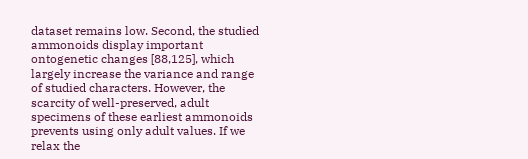dataset remains low. Second, the studied ammonoids display important ontogenetic changes [88,125], which largely increase the variance and range of studied characters. However, the scarcity of well-preserved, adult specimens of these earliest ammonoids prevents using only adult values. If we relax the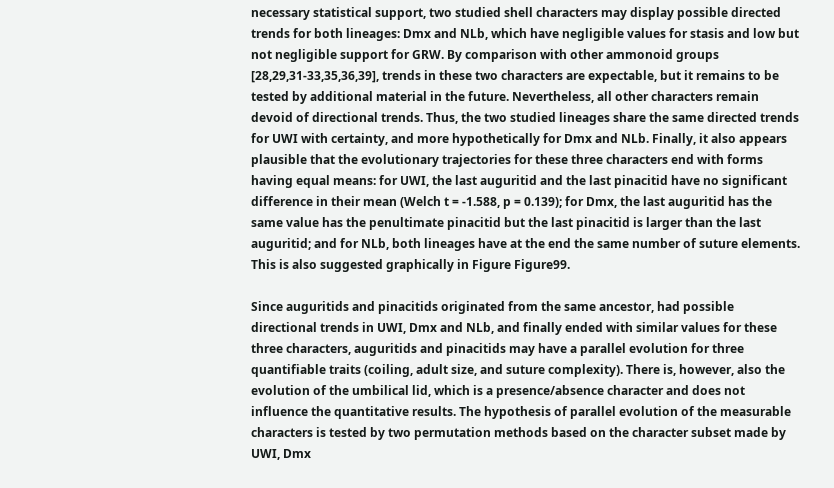necessary statistical support, two studied shell characters may display possible directed trends for both lineages: Dmx and NLb, which have negligible values for stasis and low but not negligible support for GRW. By comparison with other ammonoid groups [28,29,31-33,35,36,39], trends in these two characters are expectable, but it remains to be tested by additional material in the future. Nevertheless, all other characters remain devoid of directional trends. Thus, the two studied lineages share the same directed trends for UWI with certainty, and more hypothetically for Dmx and NLb. Finally, it also appears plausible that the evolutionary trajectories for these three characters end with forms having equal means: for UWI, the last auguritid and the last pinacitid have no significant difference in their mean (Welch t = -1.588, p = 0.139); for Dmx, the last auguritid has the same value has the penultimate pinacitid but the last pinacitid is larger than the last auguritid; and for NLb, both lineages have at the end the same number of suture elements. This is also suggested graphically in Figure Figure99.

Since auguritids and pinacitids originated from the same ancestor, had possible directional trends in UWI, Dmx and NLb, and finally ended with similar values for these three characters, auguritids and pinacitids may have a parallel evolution for three quantifiable traits (coiling, adult size, and suture complexity). There is, however, also the evolution of the umbilical lid, which is a presence/absence character and does not influence the quantitative results. The hypothesis of parallel evolution of the measurable characters is tested by two permutation methods based on the character subset made by UWI, Dmx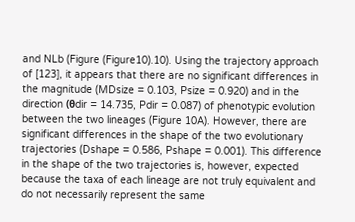and NLb (Figure (Figure10).10). Using the trajectory approach of [123], it appears that there are no significant differences in the magnitude (MDsize = 0.103, Psize = 0.920) and in the direction (θdir = 14.735, Pdir = 0.087) of phenotypic evolution between the two lineages (Figure 10A). However, there are significant differences in the shape of the two evolutionary trajectories (Dshape = 0.586, Pshape = 0.001). This difference in the shape of the two trajectories is, however, expected because the taxa of each lineage are not truly equivalent and do not necessarily represent the same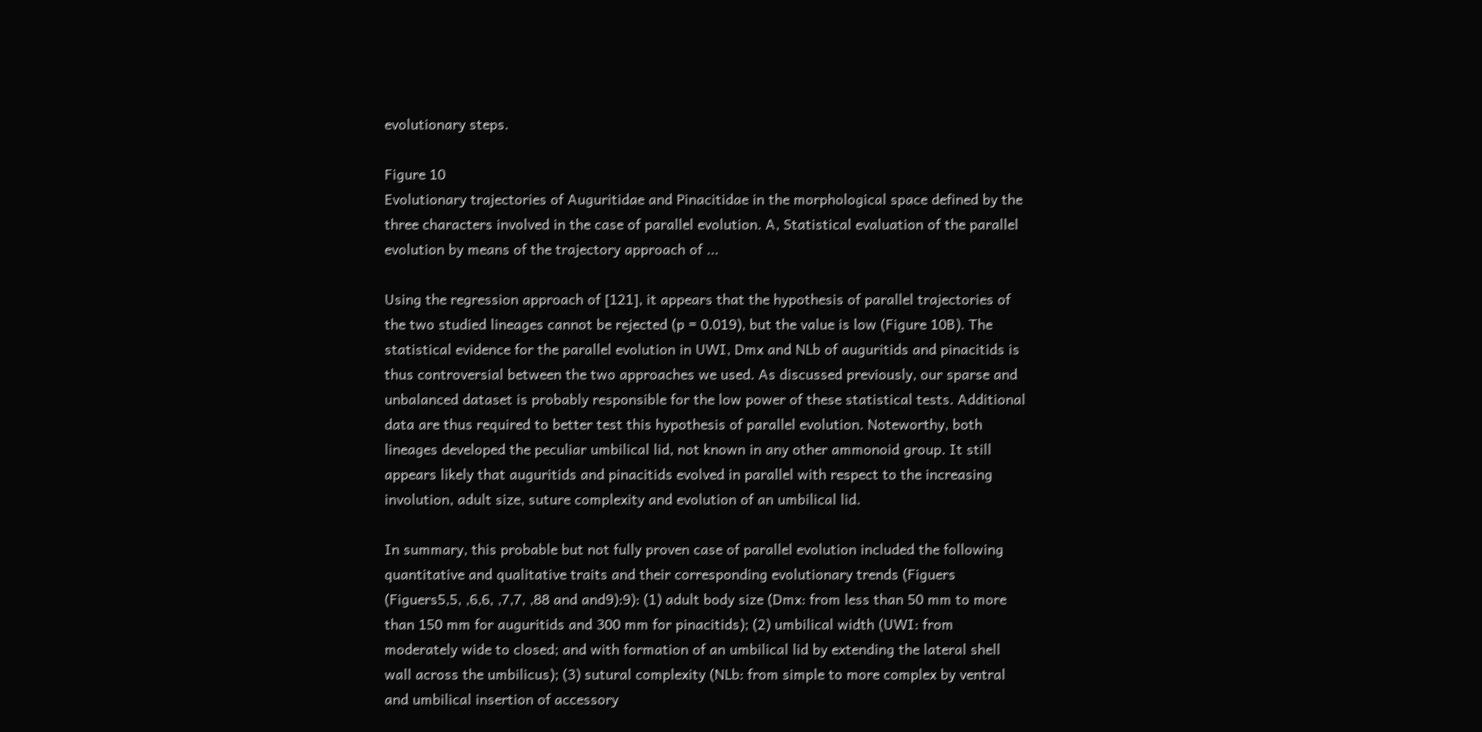evolutionary steps.

Figure 10
Evolutionary trajectories of Auguritidae and Pinacitidae in the morphological space defined by the three characters involved in the case of parallel evolution. A, Statistical evaluation of the parallel evolution by means of the trajectory approach of ...

Using the regression approach of [121], it appears that the hypothesis of parallel trajectories of the two studied lineages cannot be rejected (p = 0.019), but the value is low (Figure 10B). The statistical evidence for the parallel evolution in UWI, Dmx and NLb of auguritids and pinacitids is thus controversial between the two approaches we used. As discussed previously, our sparse and unbalanced dataset is probably responsible for the low power of these statistical tests. Additional data are thus required to better test this hypothesis of parallel evolution. Noteworthy, both lineages developed the peculiar umbilical lid, not known in any other ammonoid group. It still appears likely that auguritids and pinacitids evolved in parallel with respect to the increasing involution, adult size, suture complexity and evolution of an umbilical lid.

In summary, this probable but not fully proven case of parallel evolution included the following quantitative and qualitative traits and their corresponding evolutionary trends (Figuers (Figuers5,5, ,6,6, ,7,7, ,88 and and9):9): (1) adult body size (Dmx: from less than 50 mm to more than 150 mm for auguritids and 300 mm for pinacitids); (2) umbilical width (UWI: from moderately wide to closed; and with formation of an umbilical lid by extending the lateral shell wall across the umbilicus); (3) sutural complexity (NLb: from simple to more complex by ventral and umbilical insertion of accessory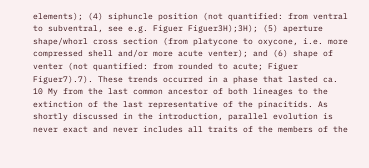elements); (4) siphuncle position (not quantified: from ventral to subventral, see e.g. Figuer Figuer3H);3H); (5) aperture shape/whorl cross section (from platycone to oxycone, i.e. more compressed shell and/or more acute venter); and (6) shape of venter (not quantified: from rounded to acute; Figuer Figuer7).7). These trends occurred in a phase that lasted ca. 10 My from the last common ancestor of both lineages to the extinction of the last representative of the pinacitids. As shortly discussed in the introduction, parallel evolution is never exact and never includes all traits of the members of the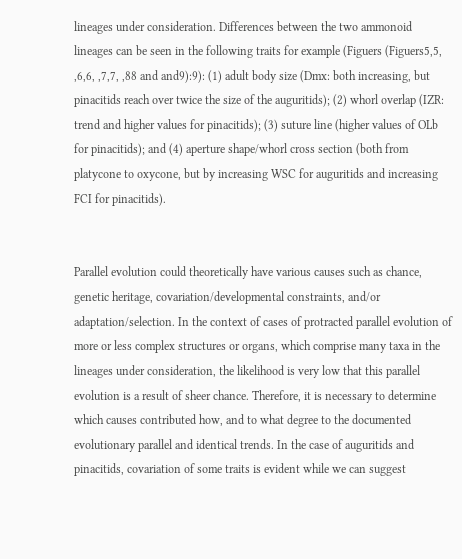lineages under consideration. Differences between the two ammonoid lineages can be seen in the following traits for example (Figuers (Figuers5,5, ,6,6, ,7,7, ,88 and and9):9): (1) adult body size (Dmx: both increasing, but pinacitids reach over twice the size of the auguritids); (2) whorl overlap (IZR: trend and higher values for pinacitids); (3) suture line (higher values of OLb for pinacitids); and (4) aperture shape/whorl cross section (both from platycone to oxycone, but by increasing WSC for auguritids and increasing FCI for pinacitids).


Parallel evolution could theoretically have various causes such as chance, genetic heritage, covariation/developmental constraints, and/or adaptation/selection. In the context of cases of protracted parallel evolution of more or less complex structures or organs, which comprise many taxa in the lineages under consideration, the likelihood is very low that this parallel evolution is a result of sheer chance. Therefore, it is necessary to determine which causes contributed how, and to what degree to the documented evolutionary parallel and identical trends. In the case of auguritids and pinacitids, covariation of some traits is evident while we can suggest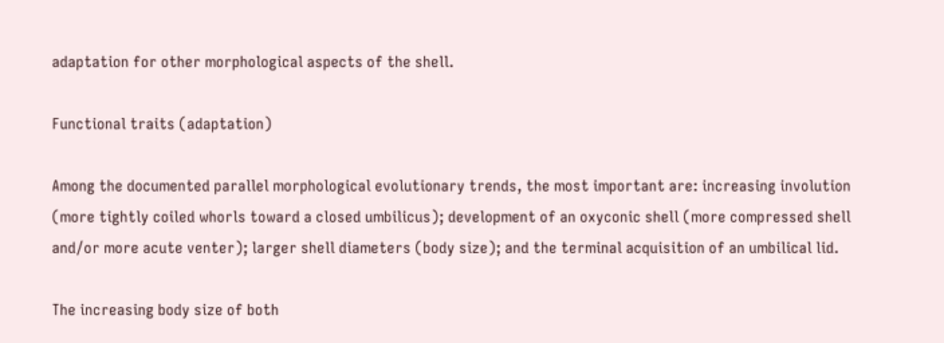adaptation for other morphological aspects of the shell.

Functional traits (adaptation)

Among the documented parallel morphological evolutionary trends, the most important are: increasing involution (more tightly coiled whorls toward a closed umbilicus); development of an oxyconic shell (more compressed shell and/or more acute venter); larger shell diameters (body size); and the terminal acquisition of an umbilical lid.

The increasing body size of both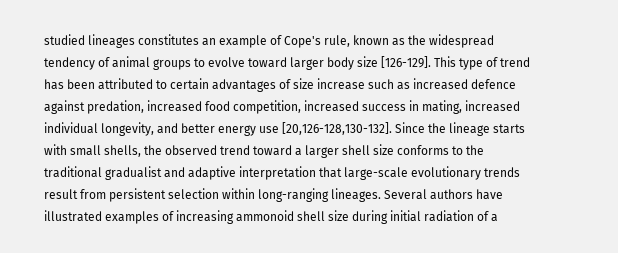studied lineages constitutes an example of Cope's rule, known as the widespread tendency of animal groups to evolve toward larger body size [126-129]. This type of trend has been attributed to certain advantages of size increase such as increased defence against predation, increased food competition, increased success in mating, increased individual longevity, and better energy use [20,126-128,130-132]. Since the lineage starts with small shells, the observed trend toward a larger shell size conforms to the traditional gradualist and adaptive interpretation that large-scale evolutionary trends result from persistent selection within long-ranging lineages. Several authors have illustrated examples of increasing ammonoid shell size during initial radiation of a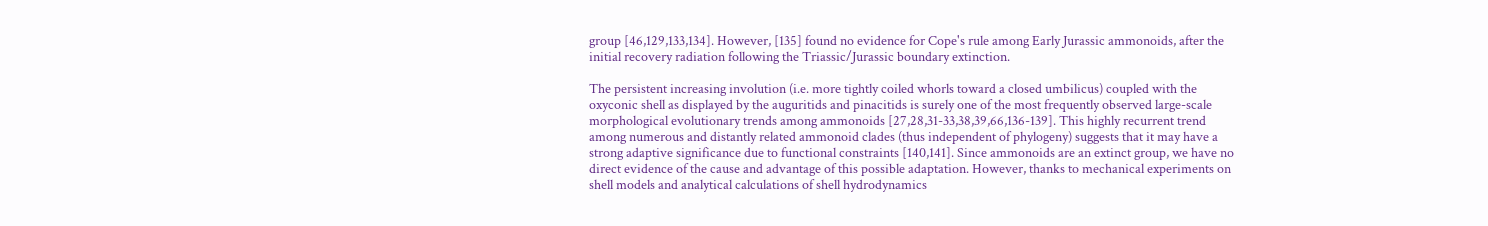group [46,129,133,134]. However, [135] found no evidence for Cope's rule among Early Jurassic ammonoids, after the initial recovery radiation following the Triassic/Jurassic boundary extinction.

The persistent increasing involution (i.e. more tightly coiled whorls toward a closed umbilicus) coupled with the oxyconic shell as displayed by the auguritids and pinacitids is surely one of the most frequently observed large-scale morphological evolutionary trends among ammonoids [27,28,31-33,38,39,66,136-139]. This highly recurrent trend among numerous and distantly related ammonoid clades (thus independent of phylogeny) suggests that it may have a strong adaptive significance due to functional constraints [140,141]. Since ammonoids are an extinct group, we have no direct evidence of the cause and advantage of this possible adaptation. However, thanks to mechanical experiments on shell models and analytical calculations of shell hydrodynamics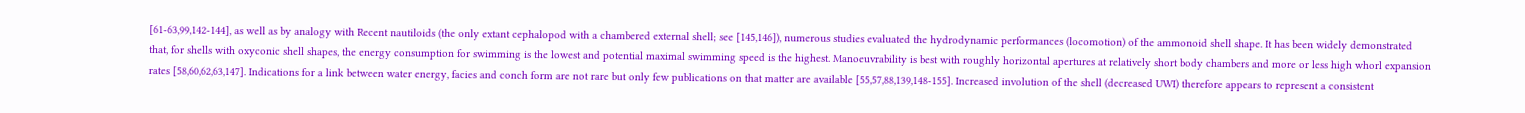[61-63,99,142-144], as well as by analogy with Recent nautiloids (the only extant cephalopod with a chambered external shell; see [145,146]), numerous studies evaluated the hydrodynamic performances (locomotion) of the ammonoid shell shape. It has been widely demonstrated that, for shells with oxyconic shell shapes, the energy consumption for swimming is the lowest and potential maximal swimming speed is the highest. Manoeuvrability is best with roughly horizontal apertures at relatively short body chambers and more or less high whorl expansion rates [58,60,62,63,147]. Indications for a link between water energy, facies and conch form are not rare but only few publications on that matter are available [55,57,88,139,148-155]. Increased involution of the shell (decreased UWI) therefore appears to represent a consistent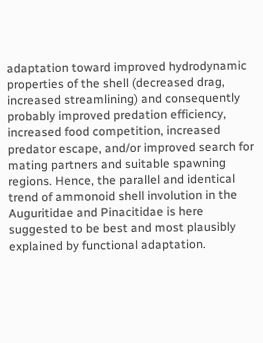adaptation toward improved hydrodynamic properties of the shell (decreased drag, increased streamlining) and consequently probably improved predation efficiency, increased food competition, increased predator escape, and/or improved search for mating partners and suitable spawning regions. Hence, the parallel and identical trend of ammonoid shell involution in the Auguritidae and Pinacitidae is here suggested to be best and most plausibly explained by functional adaptation.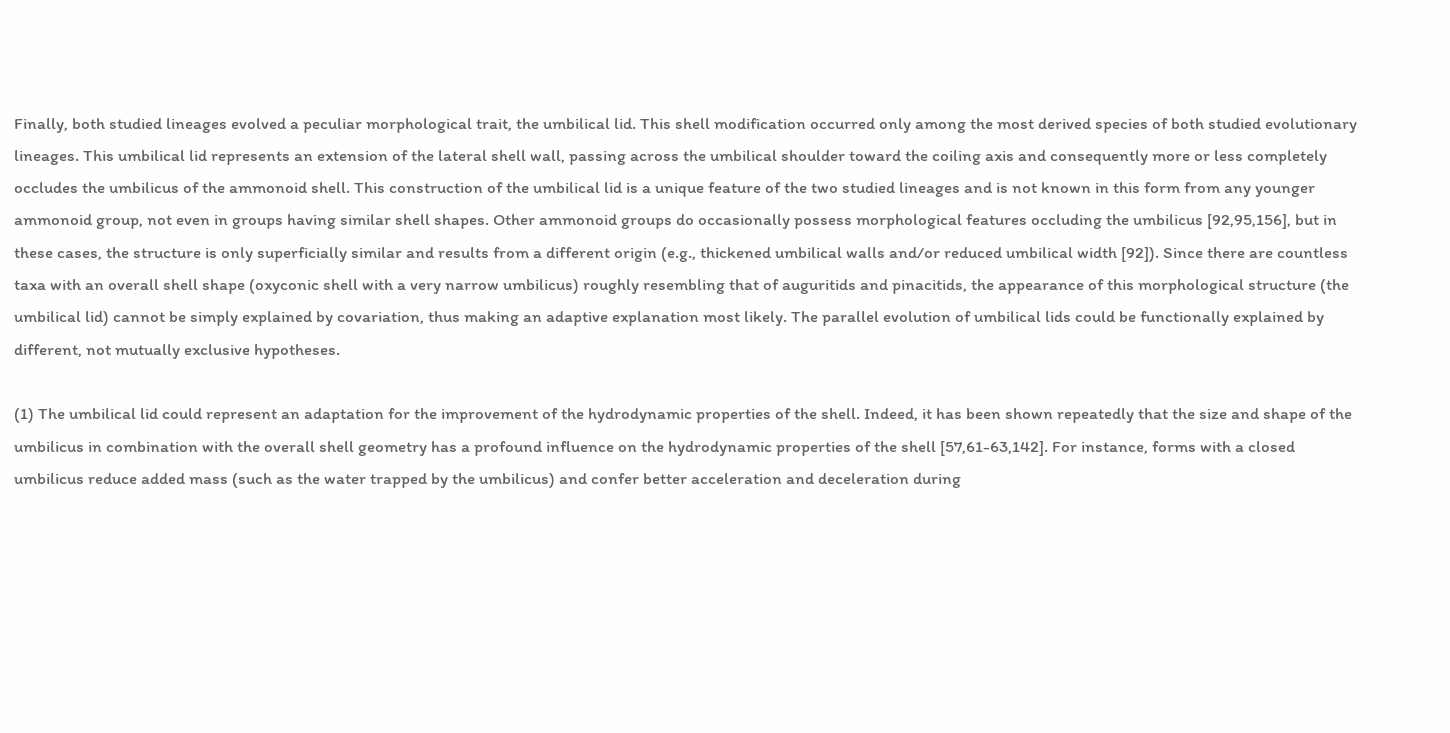Finally, both studied lineages evolved a peculiar morphological trait, the umbilical lid. This shell modification occurred only among the most derived species of both studied evolutionary lineages. This umbilical lid represents an extension of the lateral shell wall, passing across the umbilical shoulder toward the coiling axis and consequently more or less completely occludes the umbilicus of the ammonoid shell. This construction of the umbilical lid is a unique feature of the two studied lineages and is not known in this form from any younger ammonoid group, not even in groups having similar shell shapes. Other ammonoid groups do occasionally possess morphological features occluding the umbilicus [92,95,156], but in these cases, the structure is only superficially similar and results from a different origin (e.g., thickened umbilical walls and/or reduced umbilical width [92]). Since there are countless taxa with an overall shell shape (oxyconic shell with a very narrow umbilicus) roughly resembling that of auguritids and pinacitids, the appearance of this morphological structure (the umbilical lid) cannot be simply explained by covariation, thus making an adaptive explanation most likely. The parallel evolution of umbilical lids could be functionally explained by different, not mutually exclusive hypotheses.

(1) The umbilical lid could represent an adaptation for the improvement of the hydrodynamic properties of the shell. Indeed, it has been shown repeatedly that the size and shape of the umbilicus in combination with the overall shell geometry has a profound influence on the hydrodynamic properties of the shell [57,61-63,142]. For instance, forms with a closed umbilicus reduce added mass (such as the water trapped by the umbilicus) and confer better acceleration and deceleration during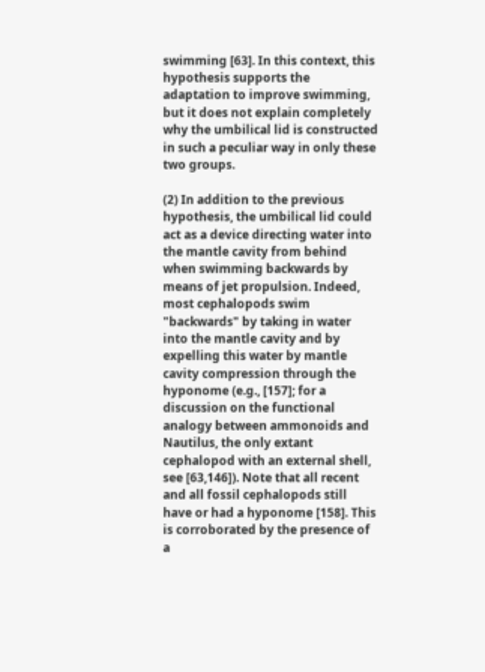swimming [63]. In this context, this hypothesis supports the adaptation to improve swimming, but it does not explain completely why the umbilical lid is constructed in such a peculiar way in only these two groups.

(2) In addition to the previous hypothesis, the umbilical lid could act as a device directing water into the mantle cavity from behind when swimming backwards by means of jet propulsion. Indeed, most cephalopods swim "backwards" by taking in water into the mantle cavity and by expelling this water by mantle cavity compression through the hyponome (e.g., [157]; for a discussion on the functional analogy between ammonoids and Nautilus, the only extant cephalopod with an external shell, see [63,146]). Note that all recent and all fossil cephalopods still have or had a hyponome [158]. This is corroborated by the presence of a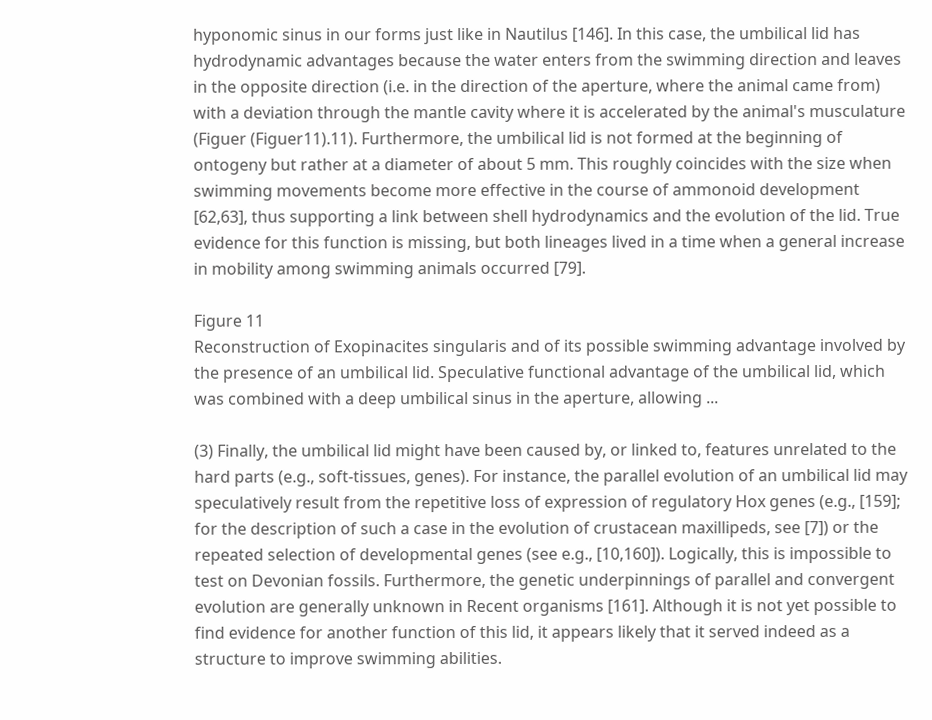hyponomic sinus in our forms just like in Nautilus [146]. In this case, the umbilical lid has hydrodynamic advantages because the water enters from the swimming direction and leaves in the opposite direction (i.e. in the direction of the aperture, where the animal came from) with a deviation through the mantle cavity where it is accelerated by the animal's musculature (Figuer (Figuer11).11). Furthermore, the umbilical lid is not formed at the beginning of ontogeny but rather at a diameter of about 5 mm. This roughly coincides with the size when swimming movements become more effective in the course of ammonoid development [62,63], thus supporting a link between shell hydrodynamics and the evolution of the lid. True evidence for this function is missing, but both lineages lived in a time when a general increase in mobility among swimming animals occurred [79].

Figure 11
Reconstruction of Exopinacites singularis and of its possible swimming advantage involved by the presence of an umbilical lid. Speculative functional advantage of the umbilical lid, which was combined with a deep umbilical sinus in the aperture, allowing ...

(3) Finally, the umbilical lid might have been caused by, or linked to, features unrelated to the hard parts (e.g., soft-tissues, genes). For instance, the parallel evolution of an umbilical lid may speculatively result from the repetitive loss of expression of regulatory Hox genes (e.g., [159]; for the description of such a case in the evolution of crustacean maxillipeds, see [7]) or the repeated selection of developmental genes (see e.g., [10,160]). Logically, this is impossible to test on Devonian fossils. Furthermore, the genetic underpinnings of parallel and convergent evolution are generally unknown in Recent organisms [161]. Although it is not yet possible to find evidence for another function of this lid, it appears likely that it served indeed as a structure to improve swimming abilities.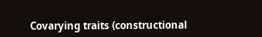Covarying traits (constructional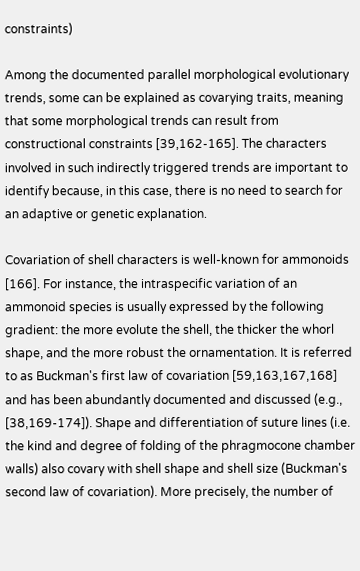constraints)

Among the documented parallel morphological evolutionary trends, some can be explained as covarying traits, meaning that some morphological trends can result from constructional constraints [39,162-165]. The characters involved in such indirectly triggered trends are important to identify because, in this case, there is no need to search for an adaptive or genetic explanation.

Covariation of shell characters is well-known for ammonoids [166]. For instance, the intraspecific variation of an ammonoid species is usually expressed by the following gradient: the more evolute the shell, the thicker the whorl shape, and the more robust the ornamentation. It is referred to as Buckman's first law of covariation [59,163,167,168] and has been abundantly documented and discussed (e.g., [38,169-174]). Shape and differentiation of suture lines (i.e. the kind and degree of folding of the phragmocone chamber walls) also covary with shell shape and shell size (Buckman's second law of covariation). More precisely, the number of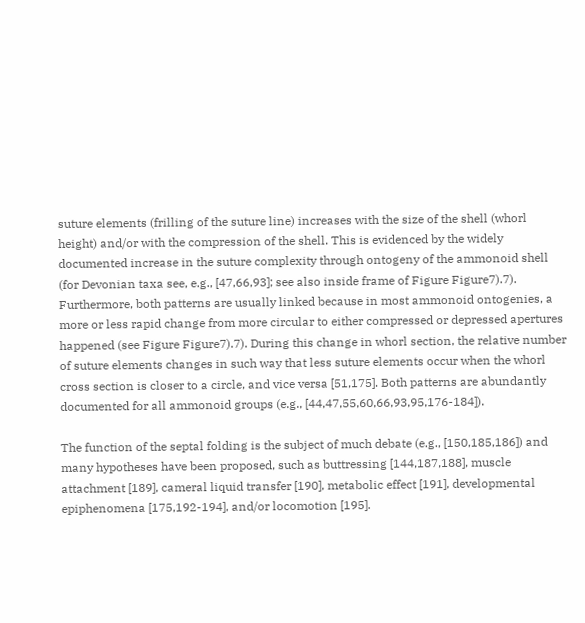suture elements (frilling of the suture line) increases with the size of the shell (whorl height) and/or with the compression of the shell. This is evidenced by the widely documented increase in the suture complexity through ontogeny of the ammonoid shell (for Devonian taxa see, e.g., [47,66,93]; see also inside frame of Figure Figure7).7). Furthermore, both patterns are usually linked because in most ammonoid ontogenies, a more or less rapid change from more circular to either compressed or depressed apertures happened (see Figure Figure7).7). During this change in whorl section, the relative number of suture elements changes in such way that less suture elements occur when the whorl cross section is closer to a circle, and vice versa [51,175]. Both patterns are abundantly documented for all ammonoid groups (e.g., [44,47,55,60,66,93,95,176-184]).

The function of the septal folding is the subject of much debate (e.g., [150,185,186]) and many hypotheses have been proposed, such as buttressing [144,187,188], muscle attachment [189], cameral liquid transfer [190], metabolic effect [191], developmental epiphenomena [175,192-194], and/or locomotion [195].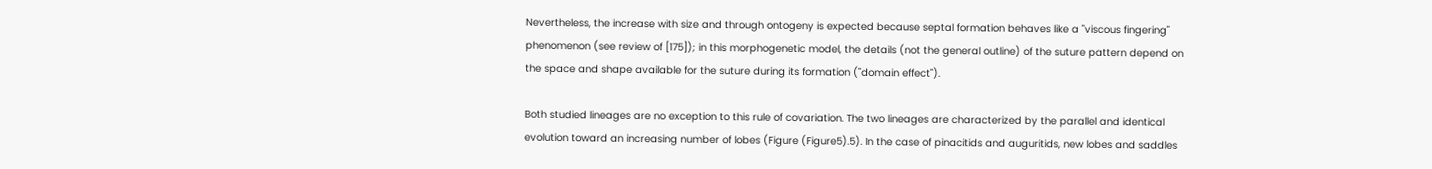Nevertheless, the increase with size and through ontogeny is expected because septal formation behaves like a "viscous fingering" phenomenon (see review of [175]); in this morphogenetic model, the details (not the general outline) of the suture pattern depend on the space and shape available for the suture during its formation ("domain effect").

Both studied lineages are no exception to this rule of covariation. The two lineages are characterized by the parallel and identical evolution toward an increasing number of lobes (Figure (Figure5).5). In the case of pinacitids and auguritids, new lobes and saddles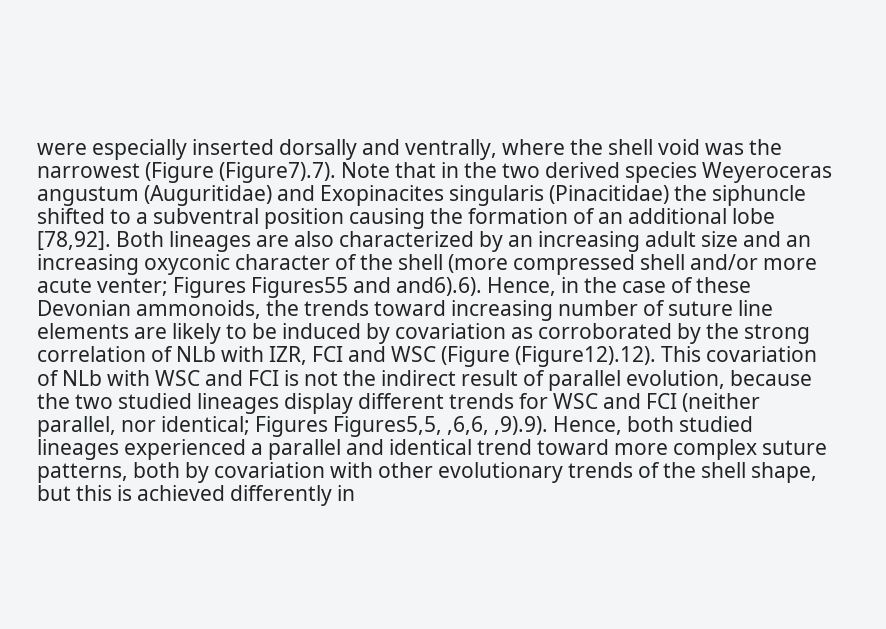were especially inserted dorsally and ventrally, where the shell void was the narrowest (Figure (Figure7).7). Note that in the two derived species Weyeroceras angustum (Auguritidae) and Exopinacites singularis (Pinacitidae) the siphuncle shifted to a subventral position causing the formation of an additional lobe [78,92]. Both lineages are also characterized by an increasing adult size and an increasing oxyconic character of the shell (more compressed shell and/or more acute venter; Figures Figures55 and and6).6). Hence, in the case of these Devonian ammonoids, the trends toward increasing number of suture line elements are likely to be induced by covariation as corroborated by the strong correlation of NLb with IZR, FCI and WSC (Figure (Figure12).12). This covariation of NLb with WSC and FCI is not the indirect result of parallel evolution, because the two studied lineages display different trends for WSC and FCI (neither parallel, nor identical; Figures Figures5,5, ,6,6, ,9).9). Hence, both studied lineages experienced a parallel and identical trend toward more complex suture patterns, both by covariation with other evolutionary trends of the shell shape, but this is achieved differently in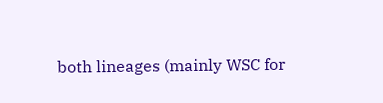both lineages (mainly WSC for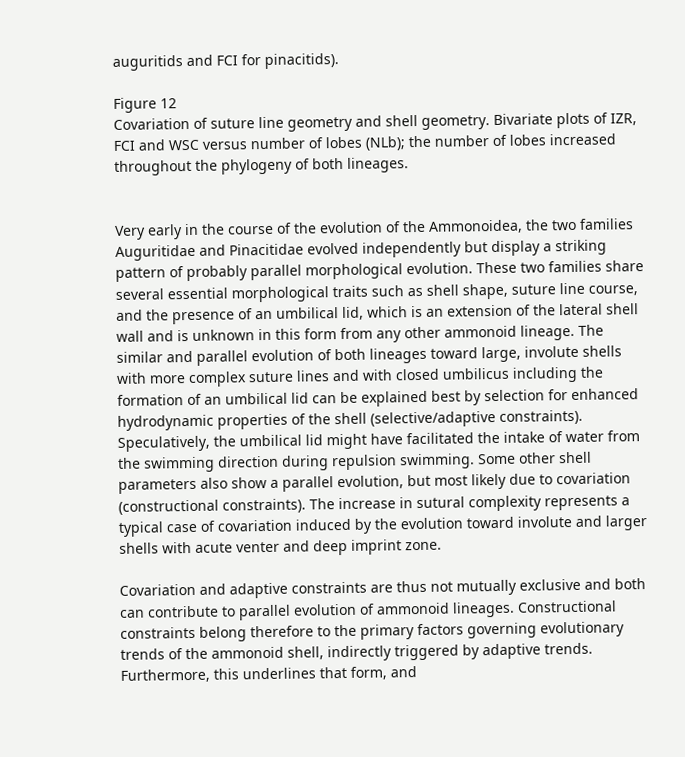auguritids and FCI for pinacitids).

Figure 12
Covariation of suture line geometry and shell geometry. Bivariate plots of IZR, FCI and WSC versus number of lobes (NLb); the number of lobes increased throughout the phylogeny of both lineages.


Very early in the course of the evolution of the Ammonoidea, the two families Auguritidae and Pinacitidae evolved independently but display a striking pattern of probably parallel morphological evolution. These two families share several essential morphological traits such as shell shape, suture line course, and the presence of an umbilical lid, which is an extension of the lateral shell wall and is unknown in this form from any other ammonoid lineage. The similar and parallel evolution of both lineages toward large, involute shells with more complex suture lines and with closed umbilicus including the formation of an umbilical lid can be explained best by selection for enhanced hydrodynamic properties of the shell (selective/adaptive constraints). Speculatively, the umbilical lid might have facilitated the intake of water from the swimming direction during repulsion swimming. Some other shell parameters also show a parallel evolution, but most likely due to covariation (constructional constraints). The increase in sutural complexity represents a typical case of covariation induced by the evolution toward involute and larger shells with acute venter and deep imprint zone.

Covariation and adaptive constraints are thus not mutually exclusive and both can contribute to parallel evolution of ammonoid lineages. Constructional constraints belong therefore to the primary factors governing evolutionary trends of the ammonoid shell, indirectly triggered by adaptive trends. Furthermore, this underlines that form, and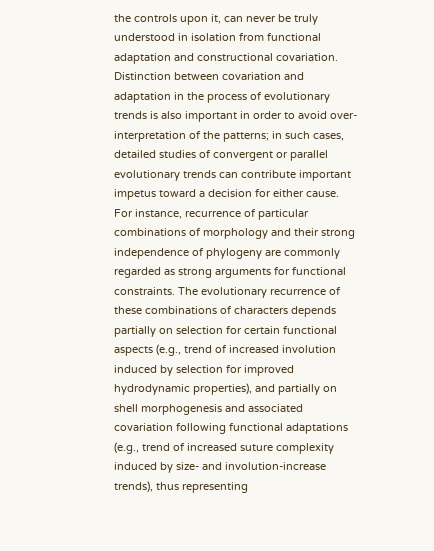the controls upon it, can never be truly understood in isolation from functional adaptation and constructional covariation. Distinction between covariation and adaptation in the process of evolutionary trends is also important in order to avoid over-interpretation of the patterns; in such cases, detailed studies of convergent or parallel evolutionary trends can contribute important impetus toward a decision for either cause. For instance, recurrence of particular combinations of morphology and their strong independence of phylogeny are commonly regarded as strong arguments for functional constraints. The evolutionary recurrence of these combinations of characters depends partially on selection for certain functional aspects (e.g., trend of increased involution induced by selection for improved hydrodynamic properties), and partially on shell morphogenesis and associated covariation following functional adaptations (e.g., trend of increased suture complexity induced by size- and involution-increase trends), thus representing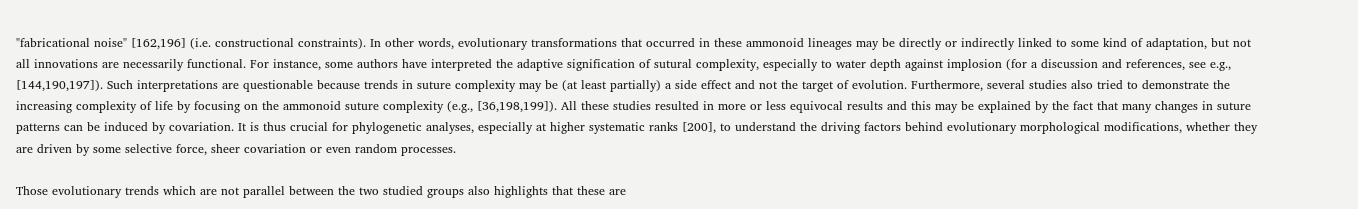"fabricational noise" [162,196] (i.e. constructional constraints). In other words, evolutionary transformations that occurred in these ammonoid lineages may be directly or indirectly linked to some kind of adaptation, but not all innovations are necessarily functional. For instance, some authors have interpreted the adaptive signification of sutural complexity, especially to water depth against implosion (for a discussion and references, see e.g., [144,190,197]). Such interpretations are questionable because trends in suture complexity may be (at least partially) a side effect and not the target of evolution. Furthermore, several studies also tried to demonstrate the increasing complexity of life by focusing on the ammonoid suture complexity (e.g., [36,198,199]). All these studies resulted in more or less equivocal results and this may be explained by the fact that many changes in suture patterns can be induced by covariation. It is thus crucial for phylogenetic analyses, especially at higher systematic ranks [200], to understand the driving factors behind evolutionary morphological modifications, whether they are driven by some selective force, sheer covariation or even random processes.

Those evolutionary trends which are not parallel between the two studied groups also highlights that these are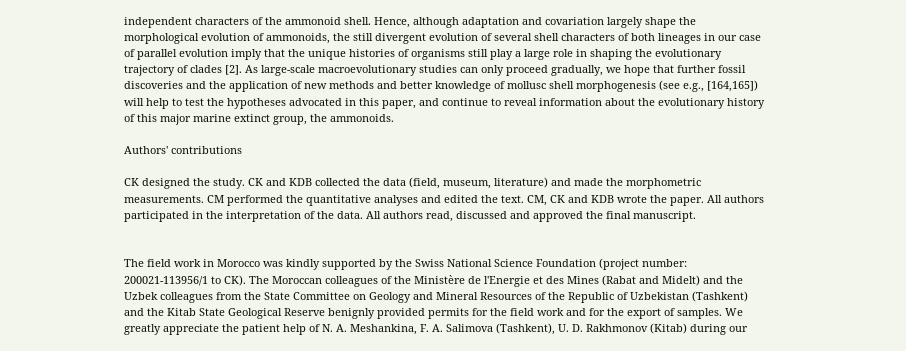independent characters of the ammonoid shell. Hence, although adaptation and covariation largely shape the morphological evolution of ammonoids, the still divergent evolution of several shell characters of both lineages in our case of parallel evolution imply that the unique histories of organisms still play a large role in shaping the evolutionary trajectory of clades [2]. As large-scale macroevolutionary studies can only proceed gradually, we hope that further fossil discoveries and the application of new methods and better knowledge of mollusc shell morphogenesis (see e.g., [164,165]) will help to test the hypotheses advocated in this paper, and continue to reveal information about the evolutionary history of this major marine extinct group, the ammonoids.

Authors' contributions

CK designed the study. CK and KDB collected the data (field, museum, literature) and made the morphometric measurements. CM performed the quantitative analyses and edited the text. CM, CK and KDB wrote the paper. All authors participated in the interpretation of the data. All authors read, discussed and approved the final manuscript.


The field work in Morocco was kindly supported by the Swiss National Science Foundation (project number: 200021-113956/1 to CK). The Moroccan colleagues of the Ministère de l'Energie et des Mines (Rabat and Midelt) and the Uzbek colleagues from the State Committee on Geology and Mineral Resources of the Republic of Uzbekistan (Tashkent) and the Kitab State Geological Reserve benignly provided permits for the field work and for the export of samples. We greatly appreciate the patient help of N. A. Meshankina, F. A. Salimova (Tashkent), U. D. Rakhmonov (Kitab) during our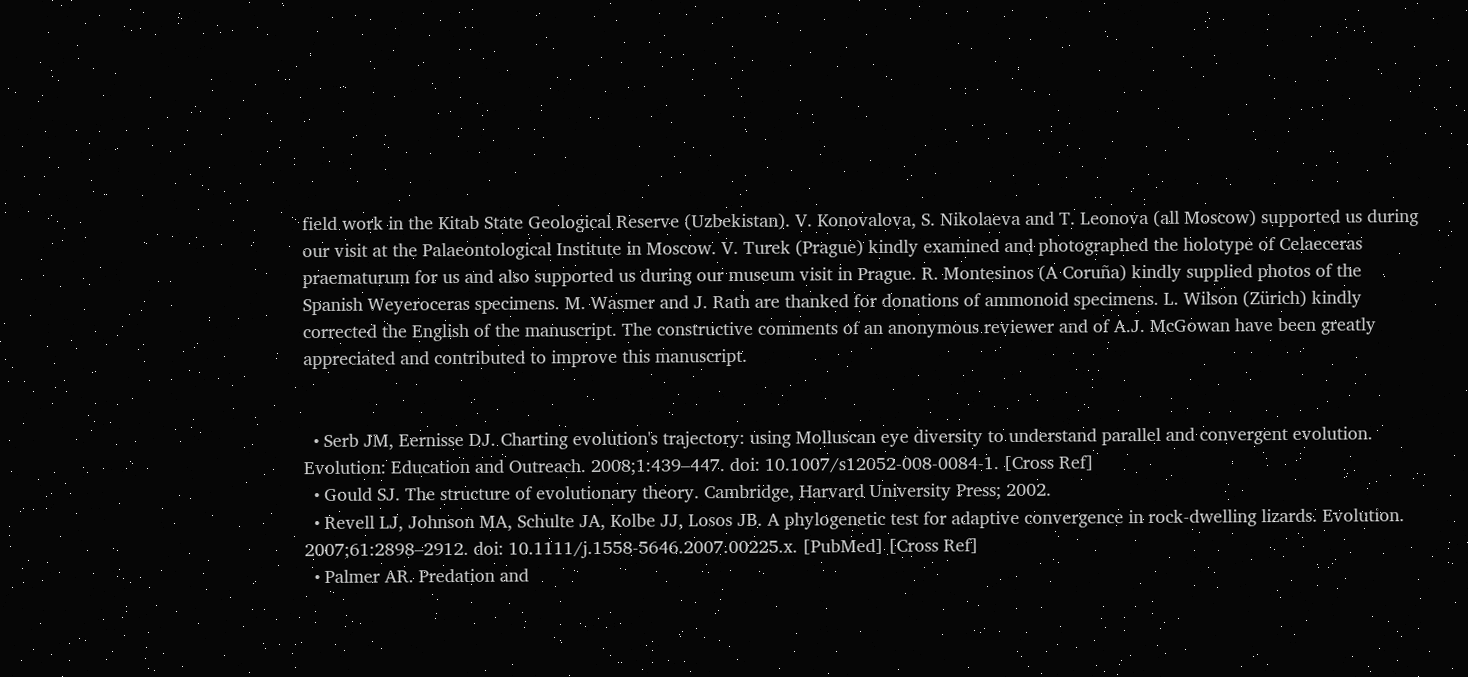field work in the Kitab State Geological Reserve (Uzbekistan). V. Konovalova, S. Nikolaeva and T. Leonova (all Moscow) supported us during our visit at the Palaeontological Institute in Moscow. V. Turek (Prague) kindly examined and photographed the holotype of Celaeceras praematurum for us and also supported us during our museum visit in Prague. R. Montesinos (A Coruña) kindly supplied photos of the Spanish Weyeroceras specimens. M. Wasmer and J. Rath are thanked for donations of ammonoid specimens. L. Wilson (Zürich) kindly corrected the English of the manuscript. The constructive comments of an anonymous reviewer and of A.J. McGowan have been greatly appreciated and contributed to improve this manuscript.


  • Serb JM, Eernisse DJ. Charting evolution's trajectory: using Molluscan eye diversity to understand parallel and convergent evolution. Evolution: Education and Outreach. 2008;1:439–447. doi: 10.1007/s12052-008-0084-1. [Cross Ref]
  • Gould SJ. The structure of evolutionary theory. Cambridge, Harvard University Press; 2002.
  • Revell LJ, Johnson MA, Schulte JA, Kolbe JJ, Losos JB. A phylogenetic test for adaptive convergence in rock-dwelling lizards. Evolution. 2007;61:2898–2912. doi: 10.1111/j.1558-5646.2007.00225.x. [PubMed] [Cross Ref]
  • Palmer AR. Predation and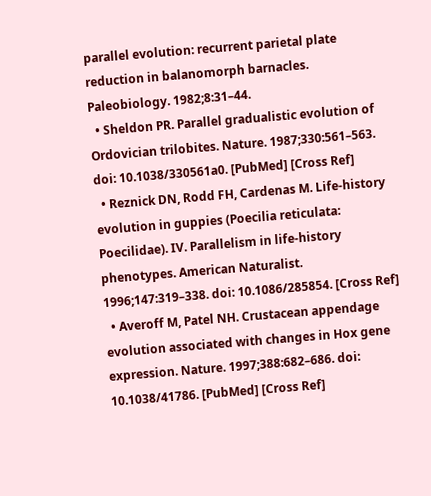parallel evolution: recurrent parietal plate reduction in balanomorph barnacles. Paleobiology. 1982;8:31–44.
  • Sheldon PR. Parallel gradualistic evolution of Ordovician trilobites. Nature. 1987;330:561–563. doi: 10.1038/330561a0. [PubMed] [Cross Ref]
  • Reznick DN, Rodd FH, Cardenas M. Life-history evolution in guppies (Poecilia reticulata: Poecilidae). IV. Parallelism in life-history phenotypes. American Naturalist. 1996;147:319–338. doi: 10.1086/285854. [Cross Ref]
  • Averoff M, Patel NH. Crustacean appendage evolution associated with changes in Hox gene expression. Nature. 1997;388:682–686. doi: 10.1038/41786. [PubMed] [Cross Ref]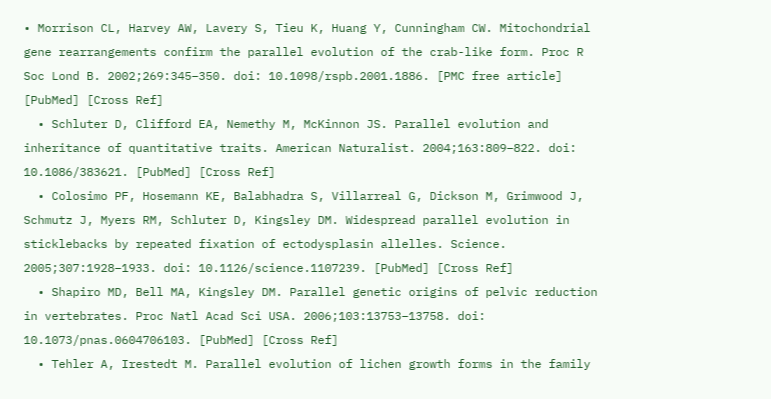• Morrison CL, Harvey AW, Lavery S, Tieu K, Huang Y, Cunningham CW. Mitochondrial gene rearrangements confirm the parallel evolution of the crab-like form. Proc R Soc Lond B. 2002;269:345–350. doi: 10.1098/rspb.2001.1886. [PMC free article] [PubMed] [Cross Ref]
  • Schluter D, Clifford EA, Nemethy M, McKinnon JS. Parallel evolution and inheritance of quantitative traits. American Naturalist. 2004;163:809–822. doi: 10.1086/383621. [PubMed] [Cross Ref]
  • Colosimo PF, Hosemann KE, Balabhadra S, Villarreal G, Dickson M, Grimwood J, Schmutz J, Myers RM, Schluter D, Kingsley DM. Widespread parallel evolution in sticklebacks by repeated fixation of ectodysplasin allelles. Science. 2005;307:1928–1933. doi: 10.1126/science.1107239. [PubMed] [Cross Ref]
  • Shapiro MD, Bell MA, Kingsley DM. Parallel genetic origins of pelvic reduction in vertebrates. Proc Natl Acad Sci USA. 2006;103:13753–13758. doi: 10.1073/pnas.0604706103. [PubMed] [Cross Ref]
  • Tehler A, Irestedt M. Parallel evolution of lichen growth forms in the family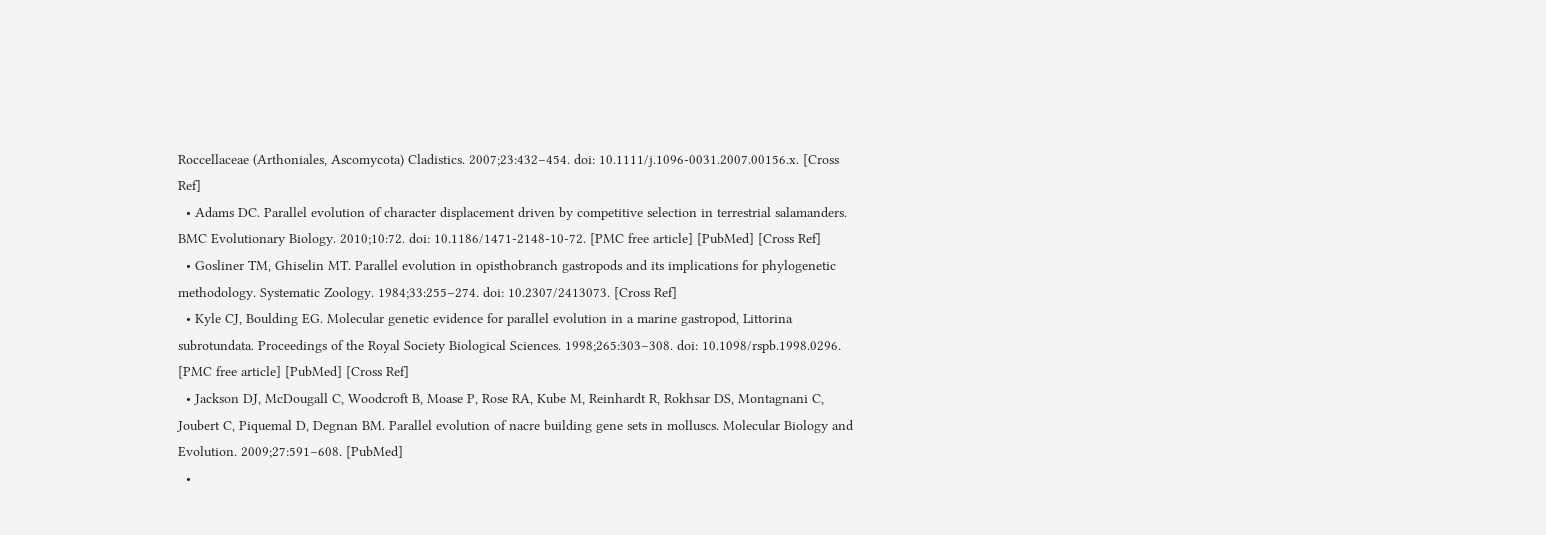Roccellaceae (Arthoniales, Ascomycota) Cladistics. 2007;23:432–454. doi: 10.1111/j.1096-0031.2007.00156.x. [Cross Ref]
  • Adams DC. Parallel evolution of character displacement driven by competitive selection in terrestrial salamanders. BMC Evolutionary Biology. 2010;10:72. doi: 10.1186/1471-2148-10-72. [PMC free article] [PubMed] [Cross Ref]
  • Gosliner TM, Ghiselin MT. Parallel evolution in opisthobranch gastropods and its implications for phylogenetic methodology. Systematic Zoology. 1984;33:255–274. doi: 10.2307/2413073. [Cross Ref]
  • Kyle CJ, Boulding EG. Molecular genetic evidence for parallel evolution in a marine gastropod, Littorina subrotundata. Proceedings of the Royal Society Biological Sciences. 1998;265:303–308. doi: 10.1098/rspb.1998.0296. [PMC free article] [PubMed] [Cross Ref]
  • Jackson DJ, McDougall C, Woodcroft B, Moase P, Rose RA, Kube M, Reinhardt R, Rokhsar DS, Montagnani C, Joubert C, Piquemal D, Degnan BM. Parallel evolution of nacre building gene sets in molluscs. Molecular Biology and Evolution. 2009;27:591–608. [PubMed]
  •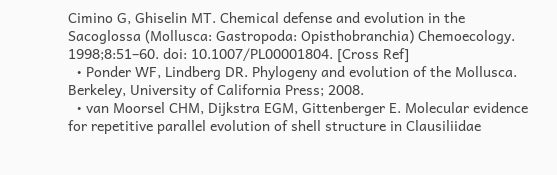Cimino G, Ghiselin MT. Chemical defense and evolution in the Sacoglossa (Mollusca: Gastropoda: Opisthobranchia) Chemoecology. 1998;8:51–60. doi: 10.1007/PL00001804. [Cross Ref]
  • Ponder WF, Lindberg DR. Phylogeny and evolution of the Mollusca. Berkeley, University of California Press; 2008.
  • van Moorsel CHM, Dijkstra EGM, Gittenberger E. Molecular evidence for repetitive parallel evolution of shell structure in Clausiliidae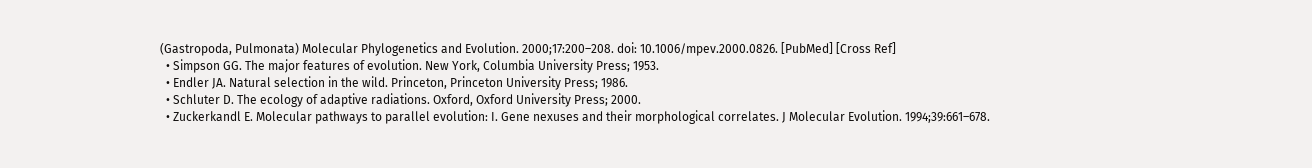(Gastropoda, Pulmonata) Molecular Phylogenetics and Evolution. 2000;17:200–208. doi: 10.1006/mpev.2000.0826. [PubMed] [Cross Ref]
  • Simpson GG. The major features of evolution. New York, Columbia University Press; 1953.
  • Endler JA. Natural selection in the wild. Princeton, Princeton University Press; 1986.
  • Schluter D. The ecology of adaptive radiations. Oxford, Oxford University Press; 2000.
  • Zuckerkandl E. Molecular pathways to parallel evolution: I. Gene nexuses and their morphological correlates. J Molecular Evolution. 1994;39:661–678.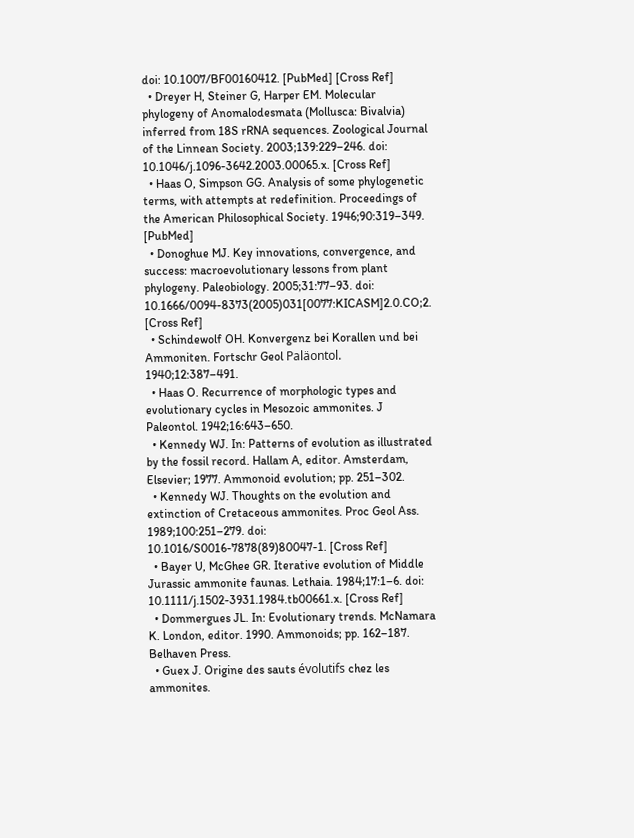doi: 10.1007/BF00160412. [PubMed] [Cross Ref]
  • Dreyer H, Steiner G, Harper EM. Molecular phylogeny of Anomalodesmata (Mollusca: Bivalvia) inferred from 18S rRNA sequences. Zoological Journal of the Linnean Society. 2003;139:229–246. doi: 10.1046/j.1096-3642.2003.00065.x. [Cross Ref]
  • Haas O, Simpson GG. Analysis of some phylogenetic terms, with attempts at redefinition. Proceedings of the American Philosophical Society. 1946;90:319–349. [PubMed]
  • Donoghue MJ. Key innovations, convergence, and success: macroevolutionary lessons from plant phylogeny. Paleobiology. 2005;31:77–93. doi: 10.1666/0094-8373(2005)031[0077:KICASM]2.0.CO;2. [Cross Ref]
  • Schindewolf OH. Konvergenz bei Korallen und bei Ammoniten. Fortschr Geol Paläontol. 1940;12:387–491.
  • Haas O. Recurrence of morphologic types and evolutionary cycles in Mesozoic ammonites. J Paleontol. 1942;16:643–650.
  • Kennedy WJ. In: Patterns of evolution as illustrated by the fossil record. Hallam A, editor. Amsterdam, Elsevier; 1977. Ammonoid evolution; pp. 251–302.
  • Kennedy WJ. Thoughts on the evolution and extinction of Cretaceous ammonites. Proc Geol Ass. 1989;100:251–279. doi: 10.1016/S0016-7878(89)80047-1. [Cross Ref]
  • Bayer U, McGhee GR. Iterative evolution of Middle Jurassic ammonite faunas. Lethaia. 1984;17:1–6. doi: 10.1111/j.1502-3931.1984.tb00661.x. [Cross Ref]
  • Dommergues JL. In: Evolutionary trends. McNamara K. London, editor. 1990. Ammonoids; pp. 162–187. Belhaven Press.
  • Guex J. Origine des sauts évolutifs chez les ammonites.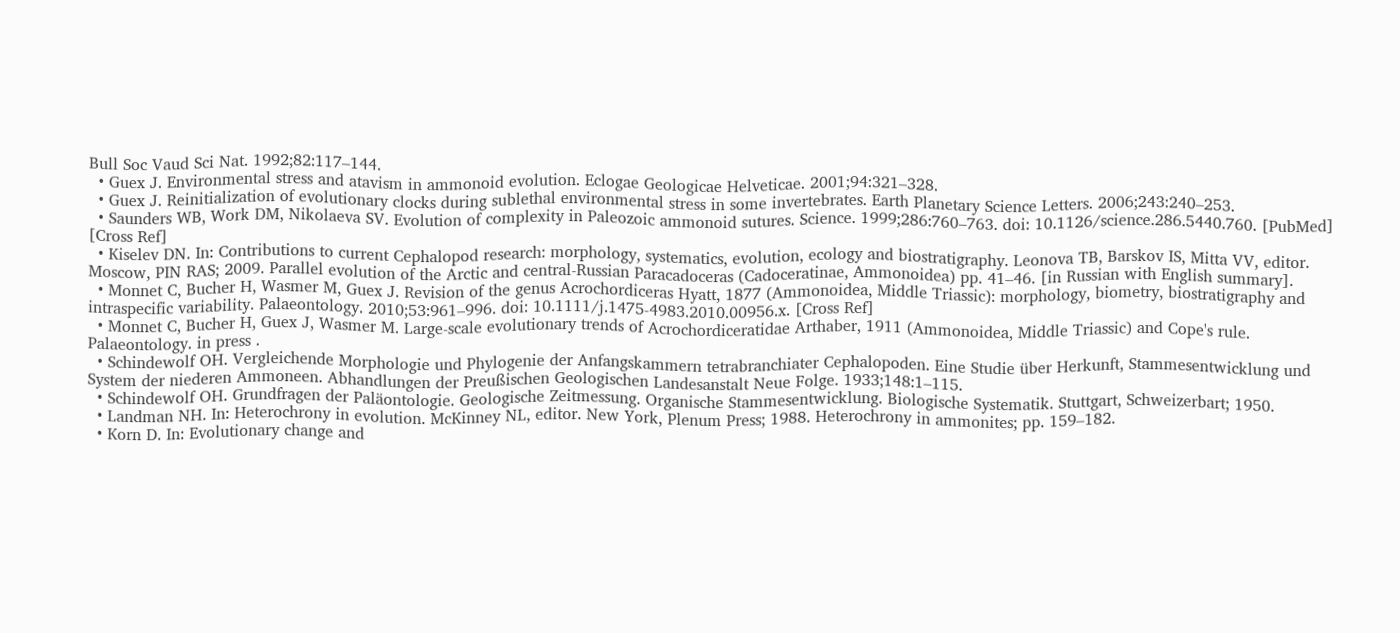Bull Soc Vaud Sci Nat. 1992;82:117–144.
  • Guex J. Environmental stress and atavism in ammonoid evolution. Eclogae Geologicae Helveticae. 2001;94:321–328.
  • Guex J. Reinitialization of evolutionary clocks during sublethal environmental stress in some invertebrates. Earth Planetary Science Letters. 2006;243:240–253.
  • Saunders WB, Work DM, Nikolaeva SV. Evolution of complexity in Paleozoic ammonoid sutures. Science. 1999;286:760–763. doi: 10.1126/science.286.5440.760. [PubMed] [Cross Ref]
  • Kiselev DN. In: Contributions to current Cephalopod research: morphology, systematics, evolution, ecology and biostratigraphy. Leonova TB, Barskov IS, Mitta VV, editor. Moscow, PIN RAS; 2009. Parallel evolution of the Arctic and central-Russian Paracadoceras (Cadoceratinae, Ammonoidea) pp. 41–46. [in Russian with English summary].
  • Monnet C, Bucher H, Wasmer M, Guex J. Revision of the genus Acrochordiceras Hyatt, 1877 (Ammonoidea, Middle Triassic): morphology, biometry, biostratigraphy and intraspecific variability. Palaeontology. 2010;53:961–996. doi: 10.1111/j.1475-4983.2010.00956.x. [Cross Ref]
  • Monnet C, Bucher H, Guex J, Wasmer M. Large-scale evolutionary trends of Acrochordiceratidae Arthaber, 1911 (Ammonoidea, Middle Triassic) and Cope's rule. Palaeontology. in press .
  • Schindewolf OH. Vergleichende Morphologie und Phylogenie der Anfangskammern tetrabranchiater Cephalopoden. Eine Studie über Herkunft, Stammesentwicklung und System der niederen Ammoneen. Abhandlungen der Preußischen Geologischen Landesanstalt Neue Folge. 1933;148:1–115.
  • Schindewolf OH. Grundfragen der Paläontologie. Geologische Zeitmessung. Organische Stammesentwicklung. Biologische Systematik. Stuttgart, Schweizerbart; 1950.
  • Landman NH. In: Heterochrony in evolution. McKinney NL, editor. New York, Plenum Press; 1988. Heterochrony in ammonites; pp. 159–182.
  • Korn D. In: Evolutionary change and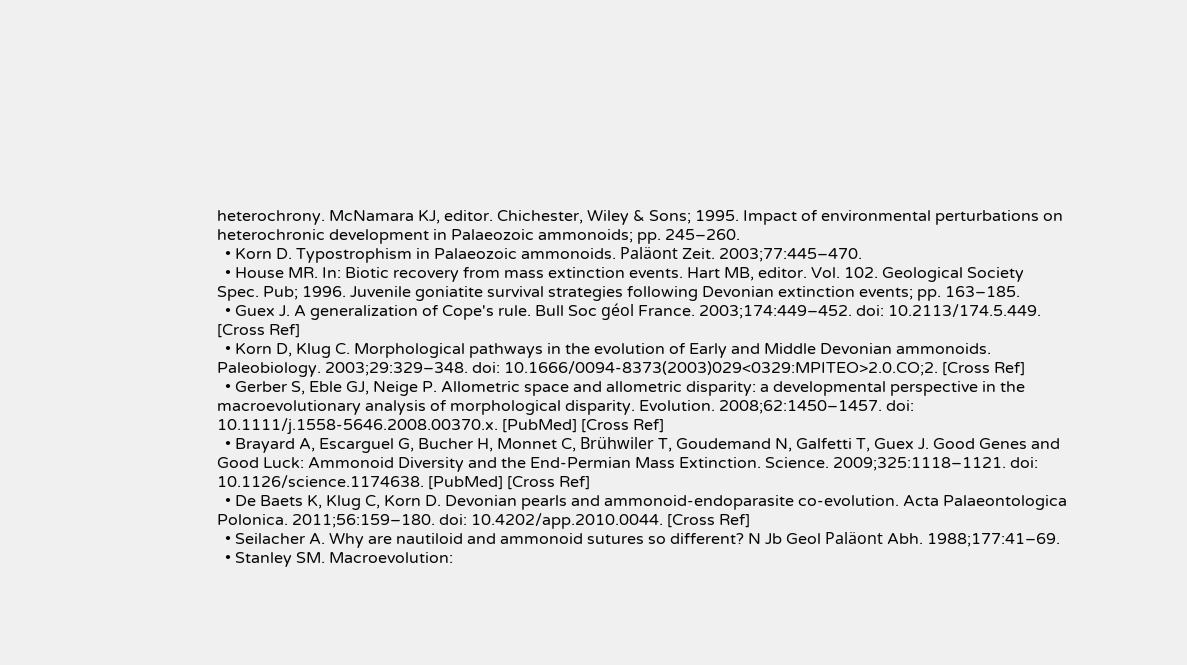heterochrony. McNamara KJ, editor. Chichester, Wiley & Sons; 1995. Impact of environmental perturbations on heterochronic development in Palaeozoic ammonoids; pp. 245–260.
  • Korn D. Typostrophism in Palaeozoic ammonoids. Paläont Zeit. 2003;77:445–470.
  • House MR. In: Biotic recovery from mass extinction events. Hart MB, editor. Vol. 102. Geological Society Spec. Pub; 1996. Juvenile goniatite survival strategies following Devonian extinction events; pp. 163–185.
  • Guex J. A generalization of Cope's rule. Bull Soc géol France. 2003;174:449–452. doi: 10.2113/174.5.449. [Cross Ref]
  • Korn D, Klug C. Morphological pathways in the evolution of Early and Middle Devonian ammonoids. Paleobiology. 2003;29:329–348. doi: 10.1666/0094-8373(2003)029<0329:MPITEO>2.0.CO;2. [Cross Ref]
  • Gerber S, Eble GJ, Neige P. Allometric space and allometric disparity: a developmental perspective in the macroevolutionary analysis of morphological disparity. Evolution. 2008;62:1450–1457. doi: 10.1111/j.1558-5646.2008.00370.x. [PubMed] [Cross Ref]
  • Brayard A, Escarguel G, Bucher H, Monnet C, Brühwiler T, Goudemand N, Galfetti T, Guex J. Good Genes and Good Luck: Ammonoid Diversity and the End-Permian Mass Extinction. Science. 2009;325:1118–1121. doi: 10.1126/science.1174638. [PubMed] [Cross Ref]
  • De Baets K, Klug C, Korn D. Devonian pearls and ammonoid-endoparasite co-evolution. Acta Palaeontologica Polonica. 2011;56:159–180. doi: 10.4202/app.2010.0044. [Cross Ref]
  • Seilacher A. Why are nautiloid and ammonoid sutures so different? N Jb Geol Paläont Abh. 1988;177:41–69.
  • Stanley SM. Macroevolution: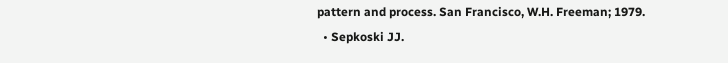pattern and process. San Francisco, W.H. Freeman; 1979.
  • Sepkoski JJ.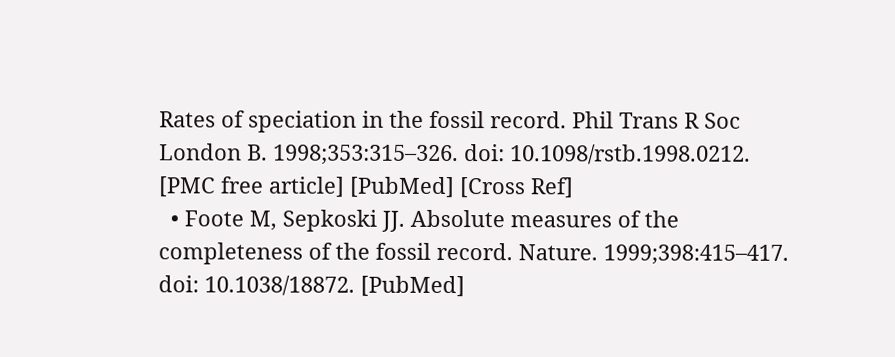Rates of speciation in the fossil record. Phil Trans R Soc London B. 1998;353:315–326. doi: 10.1098/rstb.1998.0212. [PMC free article] [PubMed] [Cross Ref]
  • Foote M, Sepkoski JJ. Absolute measures of the completeness of the fossil record. Nature. 1999;398:415–417. doi: 10.1038/18872. [PubMed]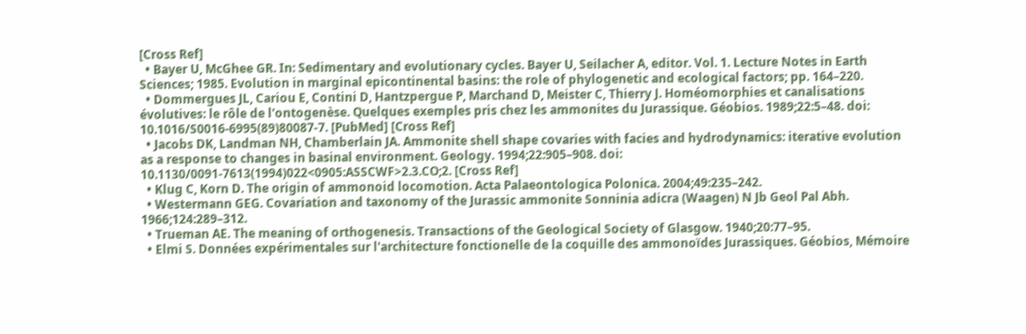[Cross Ref]
  • Bayer U, McGhee GR. In: Sedimentary and evolutionary cycles. Bayer U, Seilacher A, editor. Vol. 1. Lecture Notes in Earth Sciences; 1985. Evolution in marginal epicontinental basins: the role of phylogenetic and ecological factors; pp. 164–220.
  • Dommergues JL, Cariou E, Contini D, Hantzpergue P, Marchand D, Meister C, Thierry J. Homéomorphies et canalisations évolutives: le rôle de l'ontogenèse. Quelques exemples pris chez les ammonites du Jurassique. Géobios. 1989;22:5–48. doi: 10.1016/S0016-6995(89)80087-7. [PubMed] [Cross Ref]
  • Jacobs DK, Landman NH, Chamberlain JA. Ammonite shell shape covaries with facies and hydrodynamics: iterative evolution as a response to changes in basinal environment. Geology. 1994;22:905–908. doi: 10.1130/0091-7613(1994)022<0905:ASSCWF>2.3.CO;2. [Cross Ref]
  • Klug C, Korn D. The origin of ammonoid locomotion. Acta Palaeontologica Polonica. 2004;49:235–242.
  • Westermann GEG. Covariation and taxonomy of the Jurassic ammonite Sonninia adicra (Waagen) N Jb Geol Pal Abh. 1966;124:289–312.
  • Trueman AE. The meaning of orthogenesis. Transactions of the Geological Society of Glasgow. 1940;20:77–95.
  • Elmi S. Données expérimentales sur l'architecture fonctionelle de la coquille des ammonoïdes Jurassiques. Géobios, Mémoire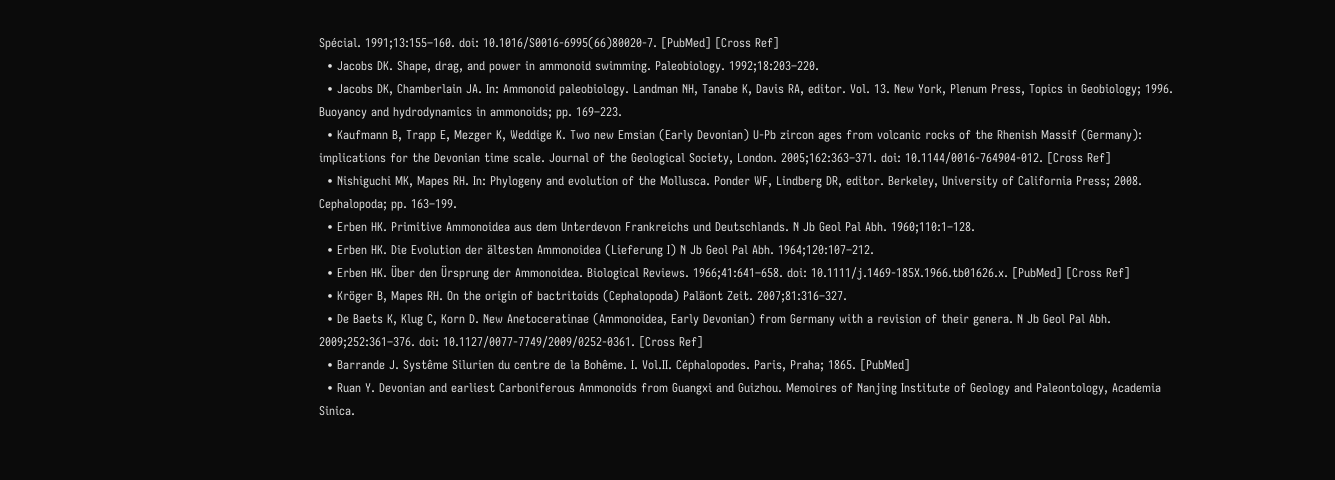Spécial. 1991;13:155–160. doi: 10.1016/S0016-6995(66)80020-7. [PubMed] [Cross Ref]
  • Jacobs DK. Shape, drag, and power in ammonoid swimming. Paleobiology. 1992;18:203–220.
  • Jacobs DK, Chamberlain JA. In: Ammonoid paleobiology. Landman NH, Tanabe K, Davis RA, editor. Vol. 13. New York, Plenum Press, Topics in Geobiology; 1996. Buoyancy and hydrodynamics in ammonoids; pp. 169–223.
  • Kaufmann B, Trapp E, Mezger K, Weddige K. Two new Emsian (Early Devonian) U-Pb zircon ages from volcanic rocks of the Rhenish Massif (Germany): implications for the Devonian time scale. Journal of the Geological Society, London. 2005;162:363–371. doi: 10.1144/0016-764904-012. [Cross Ref]
  • Nishiguchi MK, Mapes RH. In: Phylogeny and evolution of the Mollusca. Ponder WF, Lindberg DR, editor. Berkeley, University of California Press; 2008. Cephalopoda; pp. 163–199.
  • Erben HK. Primitive Ammonoidea aus dem Unterdevon Frankreichs und Deutschlands. N Jb Geol Pal Abh. 1960;110:1–128.
  • Erben HK. Die Evolution der ältesten Ammonoidea (Lieferung I) N Jb Geol Pal Abh. 1964;120:107–212.
  • Erben HK. Über den Ürsprung der Ammonoidea. Biological Reviews. 1966;41:641–658. doi: 10.1111/j.1469-185X.1966.tb01626.x. [PubMed] [Cross Ref]
  • Kröger B, Mapes RH. On the origin of bactritoids (Cephalopoda) Paläont Zeit. 2007;81:316–327.
  • De Baets K, Klug C, Korn D. New Anetoceratinae (Ammonoidea, Early Devonian) from Germany with a revision of their genera. N Jb Geol Pal Abh. 2009;252:361–376. doi: 10.1127/0077-7749/2009/0252-0361. [Cross Ref]
  • Barrande J. Systême Silurien du centre de la Bohême. I. Vol.II. Céphalopodes. Paris, Praha; 1865. [PubMed]
  • Ruan Y. Devonian and earliest Carboniferous Ammonoids from Guangxi and Guizhou. Memoires of Nanjing Institute of Geology and Paleontology, Academia Sinica.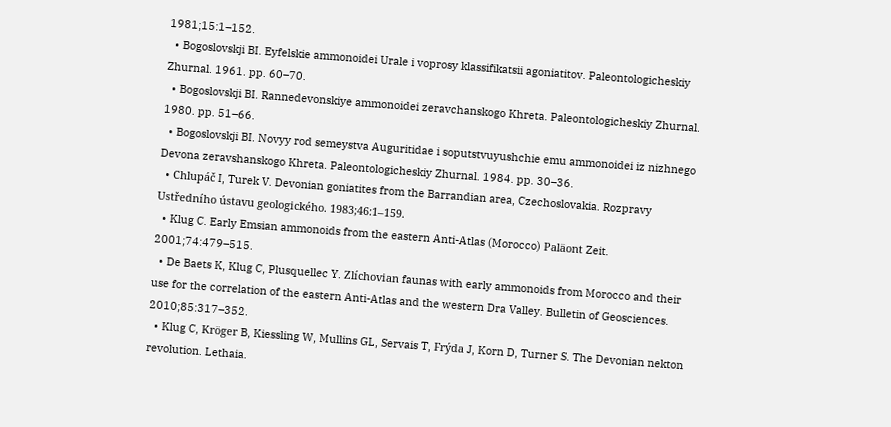1981;15:1–152.
  • Bogoslovskji BI. Eyfelskie ammonoidei Urale i voprosy klassifikatsii agoniatitov. Paleontologicheskiy Zhurnal. 1961. pp. 60–70.
  • Bogoslovskji BI. Rannedevonskiye ammonoidei zeravchanskogo Khreta. Paleontologicheskiy Zhurnal. 1980. pp. 51–66.
  • Bogoslovskji BI. Novyy rod semeystva Auguritidae i soputstvuyushchie emu ammonoidei iz nizhnego Devona zeravshanskogo Khreta. Paleontologicheskiy Zhurnal. 1984. pp. 30–36.
  • Chlupáč I, Turek V. Devonian goniatites from the Barrandian area, Czechoslovakia. Rozpravy Ustředního ústavu geologického. 1983;46:1–159.
  • Klug C. Early Emsian ammonoids from the eastern Anti-Atlas (Morocco) Paläont Zeit. 2001;74:479–515.
  • De Baets K, Klug C, Plusquellec Y. Zlíchovian faunas with early ammonoids from Morocco and their use for the correlation of the eastern Anti-Atlas and the western Dra Valley. Bulletin of Geosciences. 2010;85:317–352.
  • Klug C, Kröger B, Kiessling W, Mullins GL, Servais T, Frýda J, Korn D, Turner S. The Devonian nekton revolution. Lethaia.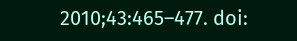2010;43:465–477. doi: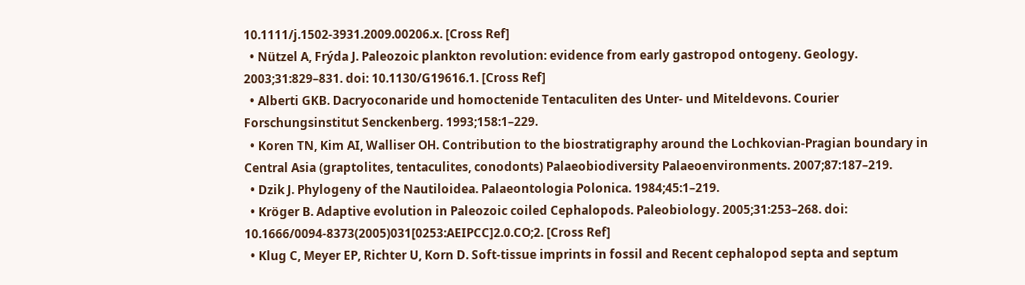10.1111/j.1502-3931.2009.00206.x. [Cross Ref]
  • Nützel A, Frýda J. Paleozoic plankton revolution: evidence from early gastropod ontogeny. Geology. 2003;31:829–831. doi: 10.1130/G19616.1. [Cross Ref]
  • Alberti GKB. Dacryoconaride und homoctenide Tentaculiten des Unter- und Miteldevons. Courier Forschungsinstitut Senckenberg. 1993;158:1–229.
  • Koren TN, Kim AI, Walliser OH. Contribution to the biostratigraphy around the Lochkovian-Pragian boundary in Central Asia (graptolites, tentaculites, conodonts) Palaeobiodiversity Palaeoenvironments. 2007;87:187–219.
  • Dzik J. Phylogeny of the Nautiloidea. Palaeontologia Polonica. 1984;45:1–219.
  • Kröger B. Adaptive evolution in Paleozoic coiled Cephalopods. Paleobiology. 2005;31:253–268. doi: 10.1666/0094-8373(2005)031[0253:AEIPCC]2.0.CO;2. [Cross Ref]
  • Klug C, Meyer EP, Richter U, Korn D. Soft-tissue imprints in fossil and Recent cephalopod septa and septum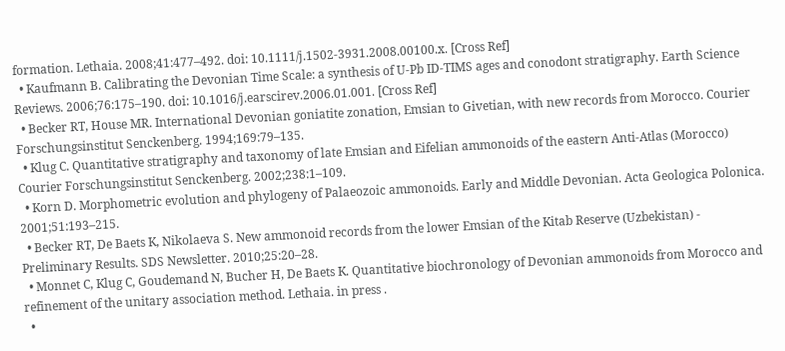formation. Lethaia. 2008;41:477–492. doi: 10.1111/j.1502-3931.2008.00100.x. [Cross Ref]
  • Kaufmann B. Calibrating the Devonian Time Scale: a synthesis of U-Pb ID-TIMS ages and conodont stratigraphy. Earth Science Reviews. 2006;76:175–190. doi: 10.1016/j.earscirev.2006.01.001. [Cross Ref]
  • Becker RT, House MR. International Devonian goniatite zonation, Emsian to Givetian, with new records from Morocco. Courier Forschungsinstitut Senckenberg. 1994;169:79–135.
  • Klug C. Quantitative stratigraphy and taxonomy of late Emsian and Eifelian ammonoids of the eastern Anti-Atlas (Morocco) Courier Forschungsinstitut Senckenberg. 2002;238:1–109.
  • Korn D. Morphometric evolution and phylogeny of Palaeozoic ammonoids. Early and Middle Devonian. Acta Geologica Polonica. 2001;51:193–215.
  • Becker RT, De Baets K, Nikolaeva S. New ammonoid records from the lower Emsian of the Kitab Reserve (Uzbekistan) - Preliminary Results. SDS Newsletter. 2010;25:20–28.
  • Monnet C, Klug C, Goudemand N, Bucher H, De Baets K. Quantitative biochronology of Devonian ammonoids from Morocco and refinement of the unitary association method. Lethaia. in press .
  •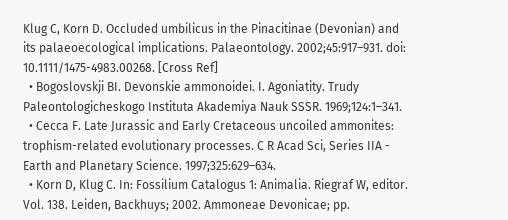Klug C, Korn D. Occluded umbilicus in the Pinacitinae (Devonian) and its palaeoecological implications. Palaeontology. 2002;45:917–931. doi: 10.1111/1475-4983.00268. [Cross Ref]
  • Bogoslovskji BI. Devonskie ammonoidei. I. Agoniatity. Trudy Paleontologicheskogo Instituta Akademiya Nauk SSSR. 1969;124:1–341.
  • Cecca F. Late Jurassic and Early Cretaceous uncoiled ammonites: trophism-related evolutionary processes. C R Acad Sci, Series IIA - Earth and Planetary Science. 1997;325:629–634.
  • Korn D, Klug C. In: Fossilium Catalogus 1: Animalia. Riegraf W, editor. Vol. 138. Leiden, Backhuys; 2002. Ammoneae Devonicae; pp.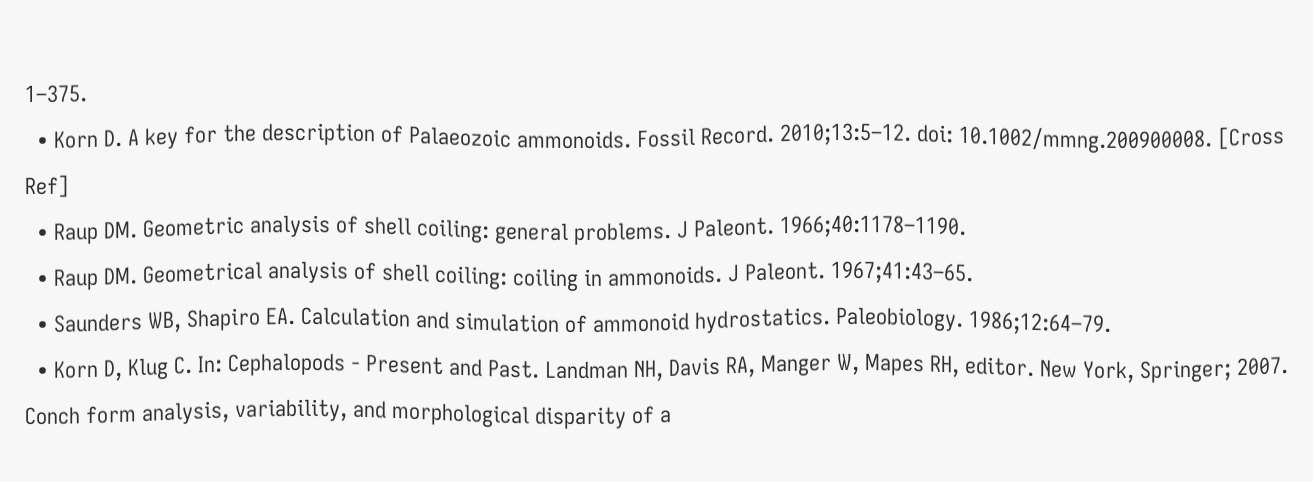1–375.
  • Korn D. A key for the description of Palaeozoic ammonoids. Fossil Record. 2010;13:5–12. doi: 10.1002/mmng.200900008. [Cross Ref]
  • Raup DM. Geometric analysis of shell coiling: general problems. J Paleont. 1966;40:1178–1190.
  • Raup DM. Geometrical analysis of shell coiling: coiling in ammonoids. J Paleont. 1967;41:43–65.
  • Saunders WB, Shapiro EA. Calculation and simulation of ammonoid hydrostatics. Paleobiology. 1986;12:64–79.
  • Korn D, Klug C. In: Cephalopods - Present and Past. Landman NH, Davis RA, Manger W, Mapes RH, editor. New York, Springer; 2007. Conch form analysis, variability, and morphological disparity of a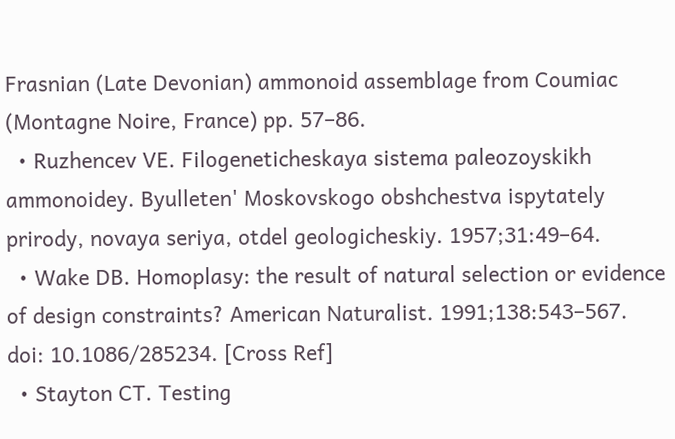Frasnian (Late Devonian) ammonoid assemblage from Coumiac (Montagne Noire, France) pp. 57–86.
  • Ruzhencev VE. Filogeneticheskaya sistema paleozoyskikh ammonoidey. Byulleten' Moskovskogo obshchestva ispytately prirody, novaya seriya, otdel geologicheskiy. 1957;31:49–64.
  • Wake DB. Homoplasy: the result of natural selection or evidence of design constraints? American Naturalist. 1991;138:543–567. doi: 10.1086/285234. [Cross Ref]
  • Stayton CT. Testing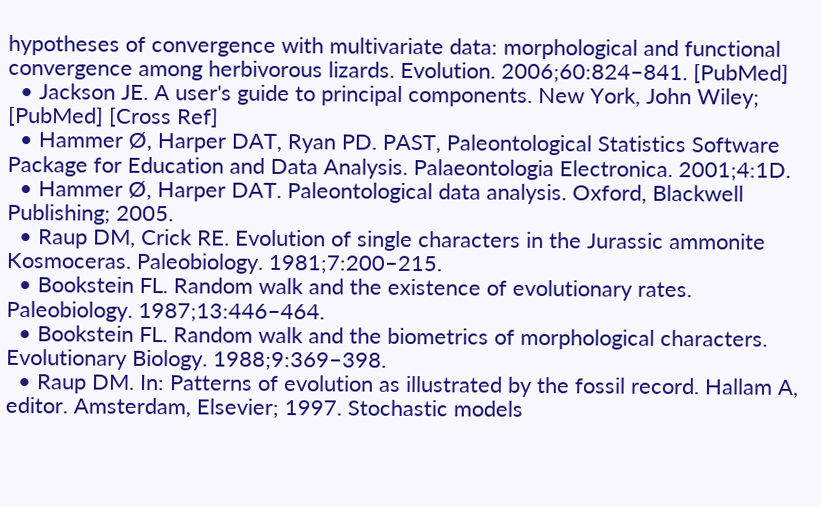hypotheses of convergence with multivariate data: morphological and functional convergence among herbivorous lizards. Evolution. 2006;60:824–841. [PubMed]
  • Jackson JE. A user's guide to principal components. New York, John Wiley; [PubMed] [Cross Ref]
  • Hammer Ø, Harper DAT, Ryan PD. PAST, Paleontological Statistics Software Package for Education and Data Analysis. Palaeontologia Electronica. 2001;4:1D.
  • Hammer Ø, Harper DAT. Paleontological data analysis. Oxford, Blackwell Publishing; 2005.
  • Raup DM, Crick RE. Evolution of single characters in the Jurassic ammonite Kosmoceras. Paleobiology. 1981;7:200–215.
  • Bookstein FL. Random walk and the existence of evolutionary rates. Paleobiology. 1987;13:446–464.
  • Bookstein FL. Random walk and the biometrics of morphological characters. Evolutionary Biology. 1988;9:369–398.
  • Raup DM. In: Patterns of evolution as illustrated by the fossil record. Hallam A, editor. Amsterdam, Elsevier; 1997. Stochastic models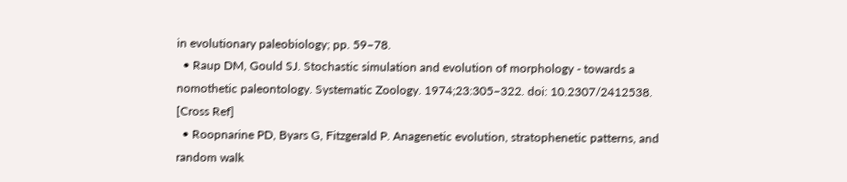in evolutionary paleobiology; pp. 59–78.
  • Raup DM, Gould SJ. Stochastic simulation and evolution of morphology - towards a nomothetic paleontology. Systematic Zoology. 1974;23:305–322. doi: 10.2307/2412538. [Cross Ref]
  • Roopnarine PD, Byars G, Fitzgerald P. Anagenetic evolution, stratophenetic patterns, and random walk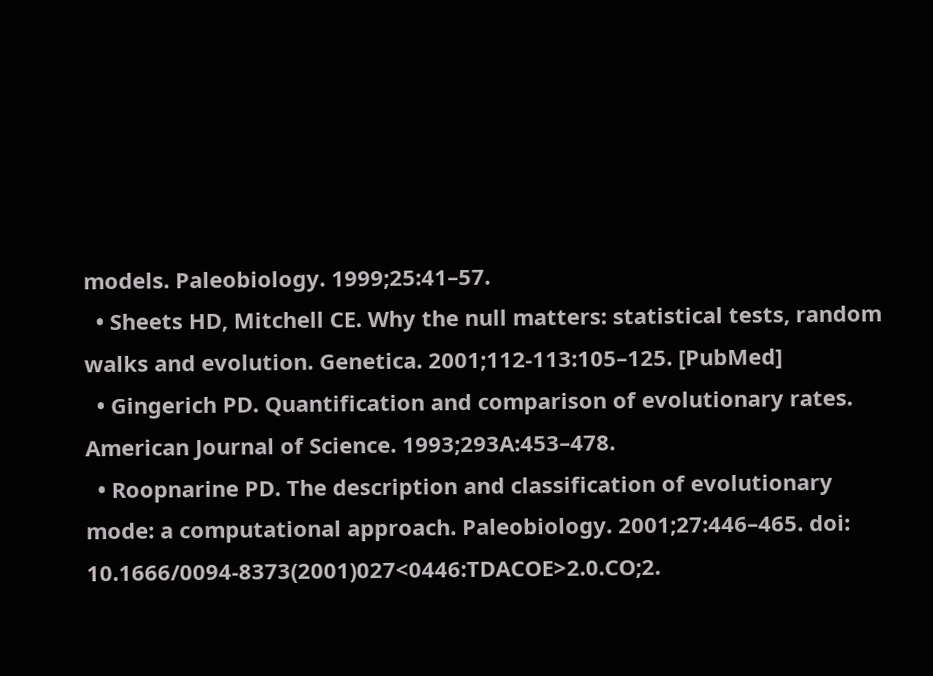models. Paleobiology. 1999;25:41–57.
  • Sheets HD, Mitchell CE. Why the null matters: statistical tests, random walks and evolution. Genetica. 2001;112-113:105–125. [PubMed]
  • Gingerich PD. Quantification and comparison of evolutionary rates. American Journal of Science. 1993;293A:453–478.
  • Roopnarine PD. The description and classification of evolutionary mode: a computational approach. Paleobiology. 2001;27:446–465. doi: 10.1666/0094-8373(2001)027<0446:TDACOE>2.0.CO;2.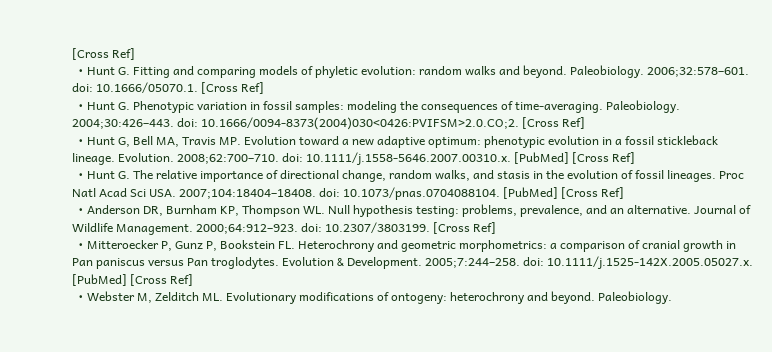[Cross Ref]
  • Hunt G. Fitting and comparing models of phyletic evolution: random walks and beyond. Paleobiology. 2006;32:578–601. doi: 10.1666/05070.1. [Cross Ref]
  • Hunt G. Phenotypic variation in fossil samples: modeling the consequences of time-averaging. Paleobiology. 2004;30:426–443. doi: 10.1666/0094-8373(2004)030<0426:PVIFSM>2.0.CO;2. [Cross Ref]
  • Hunt G, Bell MA, Travis MP. Evolution toward a new adaptive optimum: phenotypic evolution in a fossil stickleback lineage. Evolution. 2008;62:700–710. doi: 10.1111/j.1558-5646.2007.00310.x. [PubMed] [Cross Ref]
  • Hunt G. The relative importance of directional change, random walks, and stasis in the evolution of fossil lineages. Proc Natl Acad Sci USA. 2007;104:18404–18408. doi: 10.1073/pnas.0704088104. [PubMed] [Cross Ref]
  • Anderson DR, Burnham KP, Thompson WL. Null hypothesis testing: problems, prevalence, and an alternative. Journal of Wildlife Management. 2000;64:912–923. doi: 10.2307/3803199. [Cross Ref]
  • Mitteroecker P, Gunz P, Bookstein FL. Heterochrony and geometric morphometrics: a comparison of cranial growth in Pan paniscus versus Pan troglodytes. Evolution & Development. 2005;7:244–258. doi: 10.1111/j.1525-142X.2005.05027.x. [PubMed] [Cross Ref]
  • Webster M, Zelditch ML. Evolutionary modifications of ontogeny: heterochrony and beyond. Paleobiology.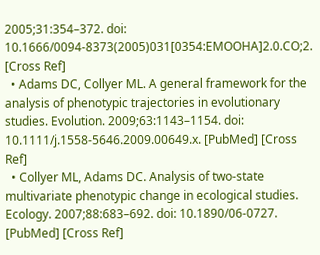2005;31:354–372. doi: 10.1666/0094-8373(2005)031[0354:EMOOHA]2.0.CO;2. [Cross Ref]
  • Adams DC, Collyer ML. A general framework for the analysis of phenotypic trajectories in evolutionary studies. Evolution. 2009;63:1143–1154. doi: 10.1111/j.1558-5646.2009.00649.x. [PubMed] [Cross Ref]
  • Collyer ML, Adams DC. Analysis of two-state multivariate phenotypic change in ecological studies. Ecology. 2007;88:683–692. doi: 10.1890/06-0727. [PubMed] [Cross Ref]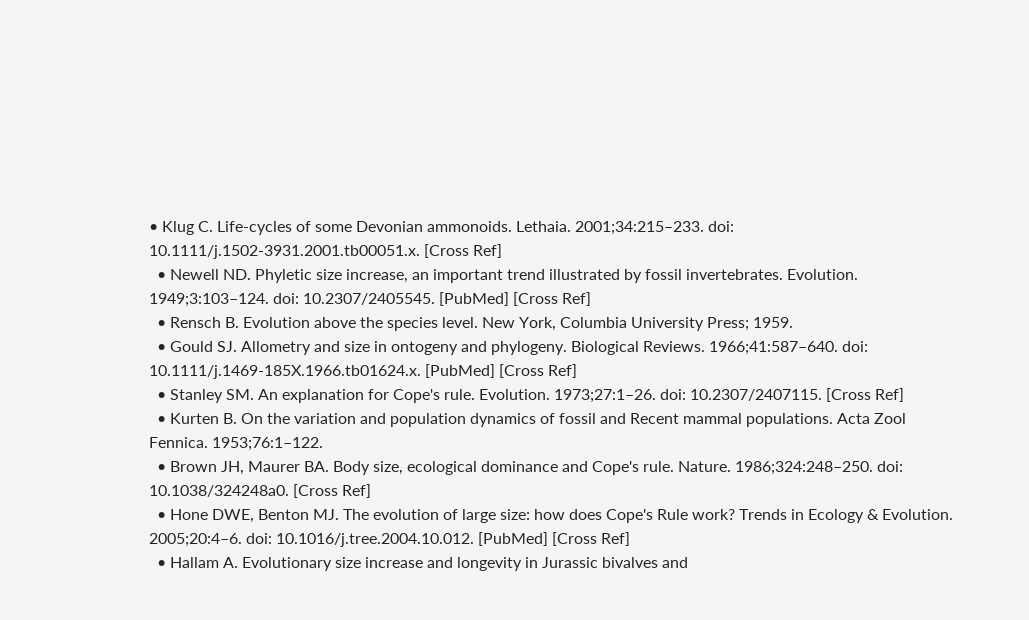• Klug C. Life-cycles of some Devonian ammonoids. Lethaia. 2001;34:215–233. doi: 10.1111/j.1502-3931.2001.tb00051.x. [Cross Ref]
  • Newell ND. Phyletic size increase, an important trend illustrated by fossil invertebrates. Evolution. 1949;3:103–124. doi: 10.2307/2405545. [PubMed] [Cross Ref]
  • Rensch B. Evolution above the species level. New York, Columbia University Press; 1959.
  • Gould SJ. Allometry and size in ontogeny and phylogeny. Biological Reviews. 1966;41:587–640. doi: 10.1111/j.1469-185X.1966.tb01624.x. [PubMed] [Cross Ref]
  • Stanley SM. An explanation for Cope's rule. Evolution. 1973;27:1–26. doi: 10.2307/2407115. [Cross Ref]
  • Kurten B. On the variation and population dynamics of fossil and Recent mammal populations. Acta Zool Fennica. 1953;76:1–122.
  • Brown JH, Maurer BA. Body size, ecological dominance and Cope's rule. Nature. 1986;324:248–250. doi: 10.1038/324248a0. [Cross Ref]
  • Hone DWE, Benton MJ. The evolution of large size: how does Cope's Rule work? Trends in Ecology & Evolution. 2005;20:4–6. doi: 10.1016/j.tree.2004.10.012. [PubMed] [Cross Ref]
  • Hallam A. Evolutionary size increase and longevity in Jurassic bivalves and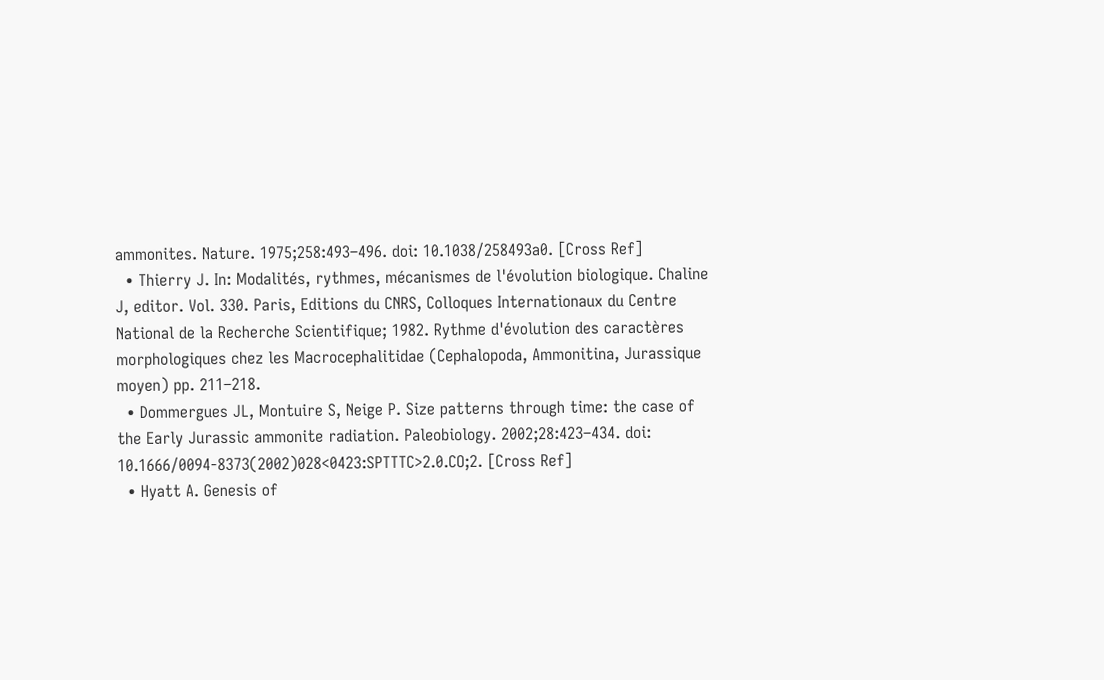ammonites. Nature. 1975;258:493–496. doi: 10.1038/258493a0. [Cross Ref]
  • Thierry J. In: Modalités, rythmes, mécanismes de l'évolution biologique. Chaline J, editor. Vol. 330. Paris, Editions du CNRS, Colloques Internationaux du Centre National de la Recherche Scientifique; 1982. Rythme d'évolution des caractères morphologiques chez les Macrocephalitidae (Cephalopoda, Ammonitina, Jurassique moyen) pp. 211–218.
  • Dommergues JL, Montuire S, Neige P. Size patterns through time: the case of the Early Jurassic ammonite radiation. Paleobiology. 2002;28:423–434. doi: 10.1666/0094-8373(2002)028<0423:SPTTTC>2.0.CO;2. [Cross Ref]
  • Hyatt A. Genesis of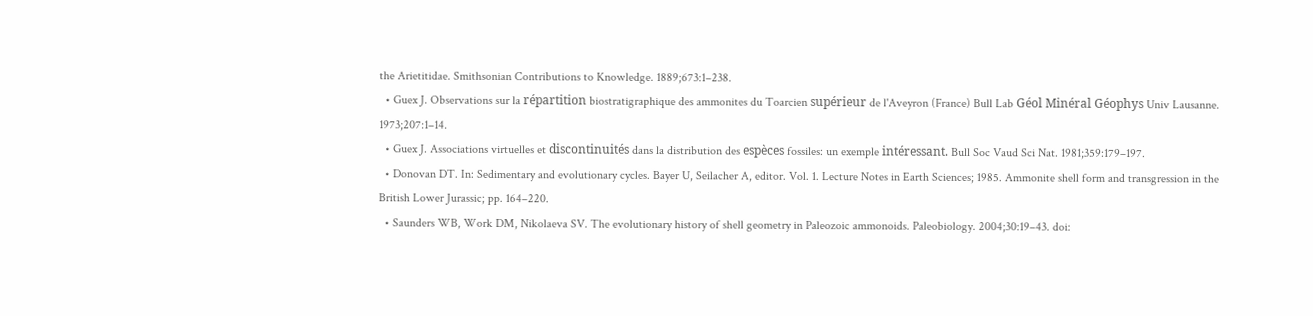the Arietitidae. Smithsonian Contributions to Knowledge. 1889;673:1–238.
  • Guex J. Observations sur la répartition biostratigraphique des ammonites du Toarcien supérieur de l'Aveyron (France) Bull Lab Géol Minéral Géophys Univ Lausanne. 1973;207:1–14.
  • Guex J. Associations virtuelles et discontinuités dans la distribution des espèces fossiles: un exemple intéressant. Bull Soc Vaud Sci Nat. 1981;359:179–197.
  • Donovan DT. In: Sedimentary and evolutionary cycles. Bayer U, Seilacher A, editor. Vol. 1. Lecture Notes in Earth Sciences; 1985. Ammonite shell form and transgression in the British Lower Jurassic; pp. 164–220.
  • Saunders WB, Work DM, Nikolaeva SV. The evolutionary history of shell geometry in Paleozoic ammonoids. Paleobiology. 2004;30:19–43. doi: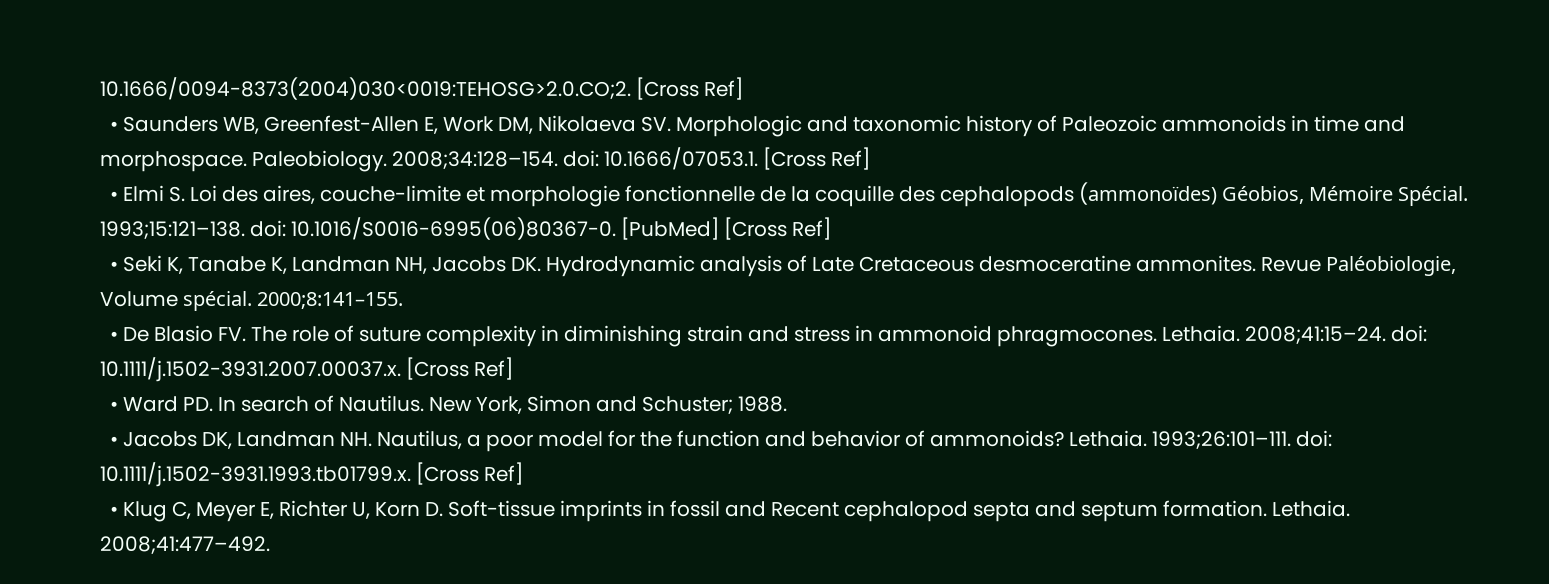10.1666/0094-8373(2004)030<0019:TEHOSG>2.0.CO;2. [Cross Ref]
  • Saunders WB, Greenfest-Allen E, Work DM, Nikolaeva SV. Morphologic and taxonomic history of Paleozoic ammonoids in time and morphospace. Paleobiology. 2008;34:128–154. doi: 10.1666/07053.1. [Cross Ref]
  • Elmi S. Loi des aires, couche-limite et morphologie fonctionnelle de la coquille des cephalopods (ammonoïdes) Géobios, Mémoire Spécial. 1993;15:121–138. doi: 10.1016/S0016-6995(06)80367-0. [PubMed] [Cross Ref]
  • Seki K, Tanabe K, Landman NH, Jacobs DK. Hydrodynamic analysis of Late Cretaceous desmoceratine ammonites. Revue Paléobiologie, Volume spécial. 2000;8:141–155.
  • De Blasio FV. The role of suture complexity in diminishing strain and stress in ammonoid phragmocones. Lethaia. 2008;41:15–24. doi: 10.1111/j.1502-3931.2007.00037.x. [Cross Ref]
  • Ward PD. In search of Nautilus. New York, Simon and Schuster; 1988.
  • Jacobs DK, Landman NH. Nautilus, a poor model for the function and behavior of ammonoids? Lethaia. 1993;26:101–111. doi: 10.1111/j.1502-3931.1993.tb01799.x. [Cross Ref]
  • Klug C, Meyer E, Richter U, Korn D. Soft-tissue imprints in fossil and Recent cephalopod septa and septum formation. Lethaia. 2008;41:477–492.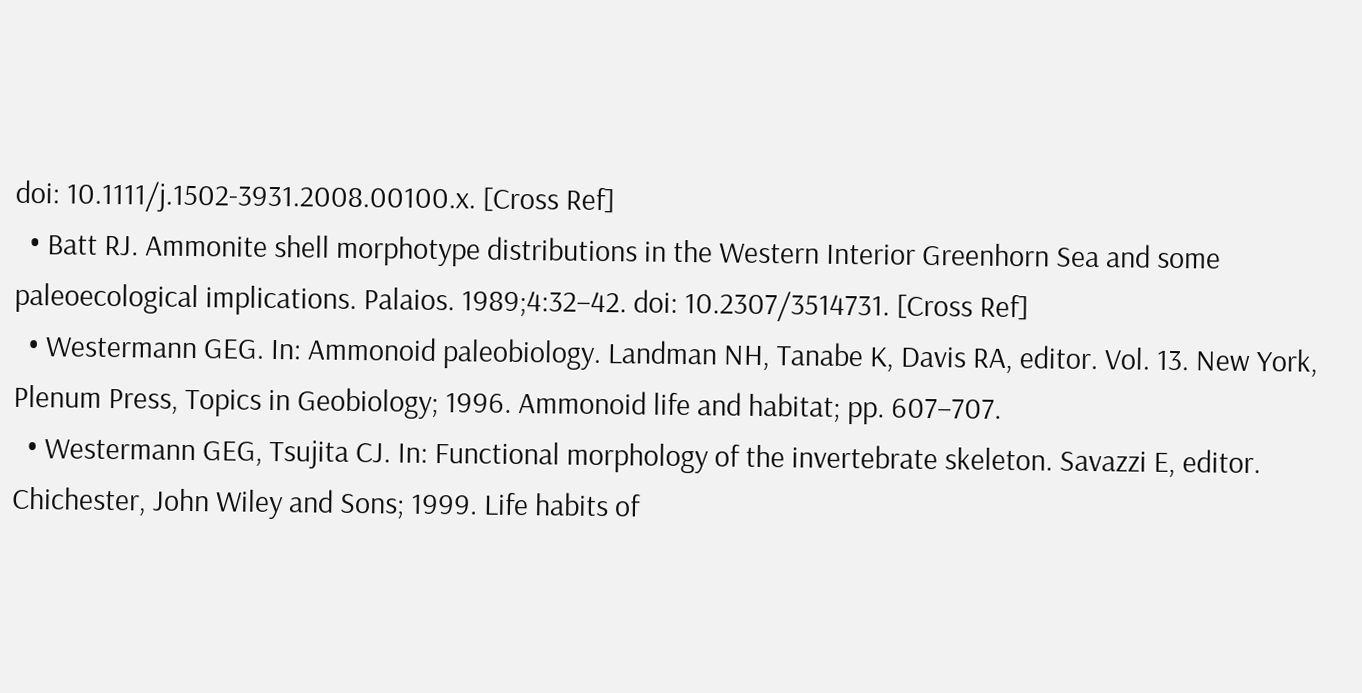doi: 10.1111/j.1502-3931.2008.00100.x. [Cross Ref]
  • Batt RJ. Ammonite shell morphotype distributions in the Western Interior Greenhorn Sea and some paleoecological implications. Palaios. 1989;4:32–42. doi: 10.2307/3514731. [Cross Ref]
  • Westermann GEG. In: Ammonoid paleobiology. Landman NH, Tanabe K, Davis RA, editor. Vol. 13. New York, Plenum Press, Topics in Geobiology; 1996. Ammonoid life and habitat; pp. 607–707.
  • Westermann GEG, Tsujita CJ. In: Functional morphology of the invertebrate skeleton. Savazzi E, editor. Chichester, John Wiley and Sons; 1999. Life habits of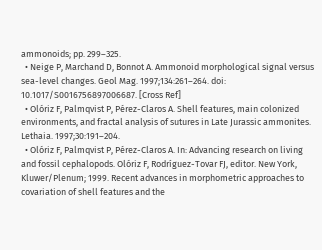ammonoids; pp. 299–325.
  • Neige P, Marchand D, Bonnot A. Ammonoid morphological signal versus sea-level changes. Geol Mag. 1997;134:261–264. doi: 10.1017/S0016756897006687. [Cross Ref]
  • Olóriz F, Palmqvist P, Pérez-Claros A. Shell features, main colonized environments, and fractal analysis of sutures in Late Jurassic ammonites. Lethaia. 1997;30:191–204.
  • Olóriz F, Palmqvist P, Pérez-Claros A. In: Advancing research on living and fossil cephalopods. Olóriz F, Rodríguez-Tovar FJ, editor. New York, Kluwer/Plenum; 1999. Recent advances in morphometric approaches to covariation of shell features and the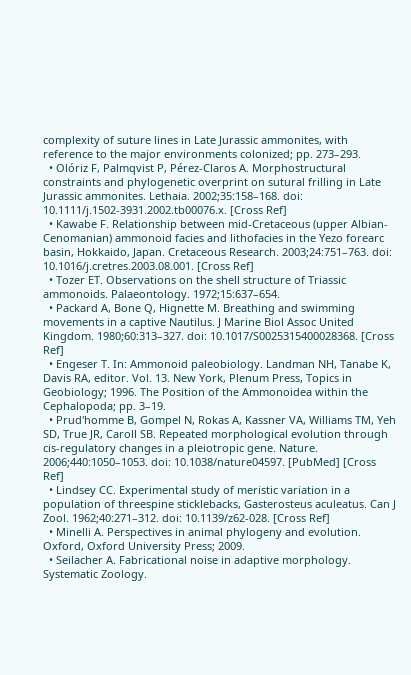complexity of suture lines in Late Jurassic ammonites, with reference to the major environments colonized; pp. 273–293.
  • Olóriz F, Palmqvist P, Pérez-Claros A. Morphostructural constraints and phylogenetic overprint on sutural frilling in Late Jurassic ammonites. Lethaia. 2002;35:158–168. doi: 10.1111/j.1502-3931.2002.tb00076.x. [Cross Ref]
  • Kawabe F. Relationship between mid-Cretaceous (upper Albian-Cenomanian) ammonoid facies and lithofacies in the Yezo forearc basin, Hokkaido, Japan. Cretaceous Research. 2003;24:751–763. doi: 10.1016/j.cretres.2003.08.001. [Cross Ref]
  • Tozer ET. Observations on the shell structure of Triassic ammonoids. Palaeontology. 1972;15:637–654.
  • Packard A, Bone Q, Hignette M. Breathing and swimming movements in a captive Nautilus. J Marine Biol Assoc United Kingdom. 1980;60:313–327. doi: 10.1017/S0025315400028368. [Cross Ref]
  • Engeser T. In: Ammonoid paleobiology. Landman NH, Tanabe K, Davis RA, editor. Vol. 13. New York, Plenum Press, Topics in Geobiology; 1996. The Position of the Ammonoidea within the Cephalopoda; pp. 3–19.
  • Prud'homme B, Gompel N, Rokas A, Kassner VA, Williams TM, Yeh SD, True JR, Caroll SB. Repeated morphological evolution through cis-regulatory changes in a pleiotropic gene. Nature. 2006;440:1050–1053. doi: 10.1038/nature04597. [PubMed] [Cross Ref]
  • Lindsey CC. Experimental study of meristic variation in a population of threespine sticklebacks, Gasterosteus aculeatus. Can J Zool. 1962;40:271–312. doi: 10.1139/z62-028. [Cross Ref]
  • Minelli A. Perspectives in animal phylogeny and evolution. Oxford, Oxford University Press; 2009.
  • Seilacher A. Fabricational noise in adaptive morphology. Systematic Zoology.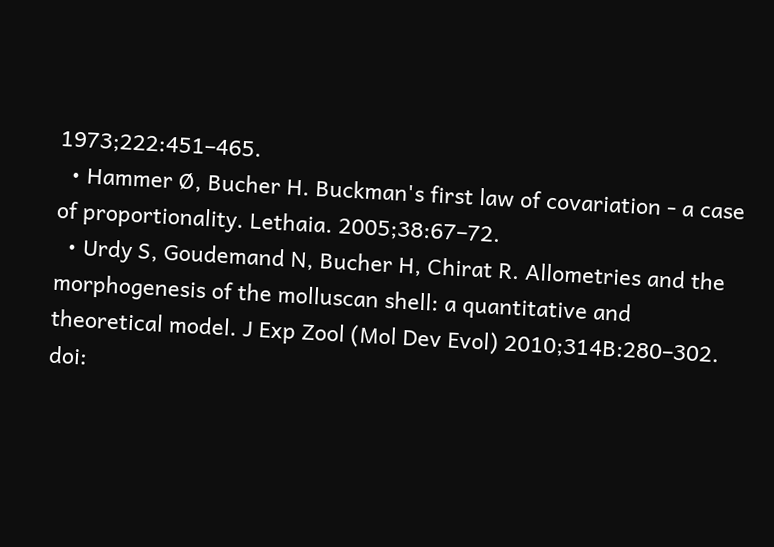1973;222:451–465.
  • Hammer Ø, Bucher H. Buckman's first law of covariation - a case of proportionality. Lethaia. 2005;38:67–72.
  • Urdy S, Goudemand N, Bucher H, Chirat R. Allometries and the morphogenesis of the molluscan shell: a quantitative and theoretical model. J Exp Zool (Mol Dev Evol) 2010;314B:280–302. doi: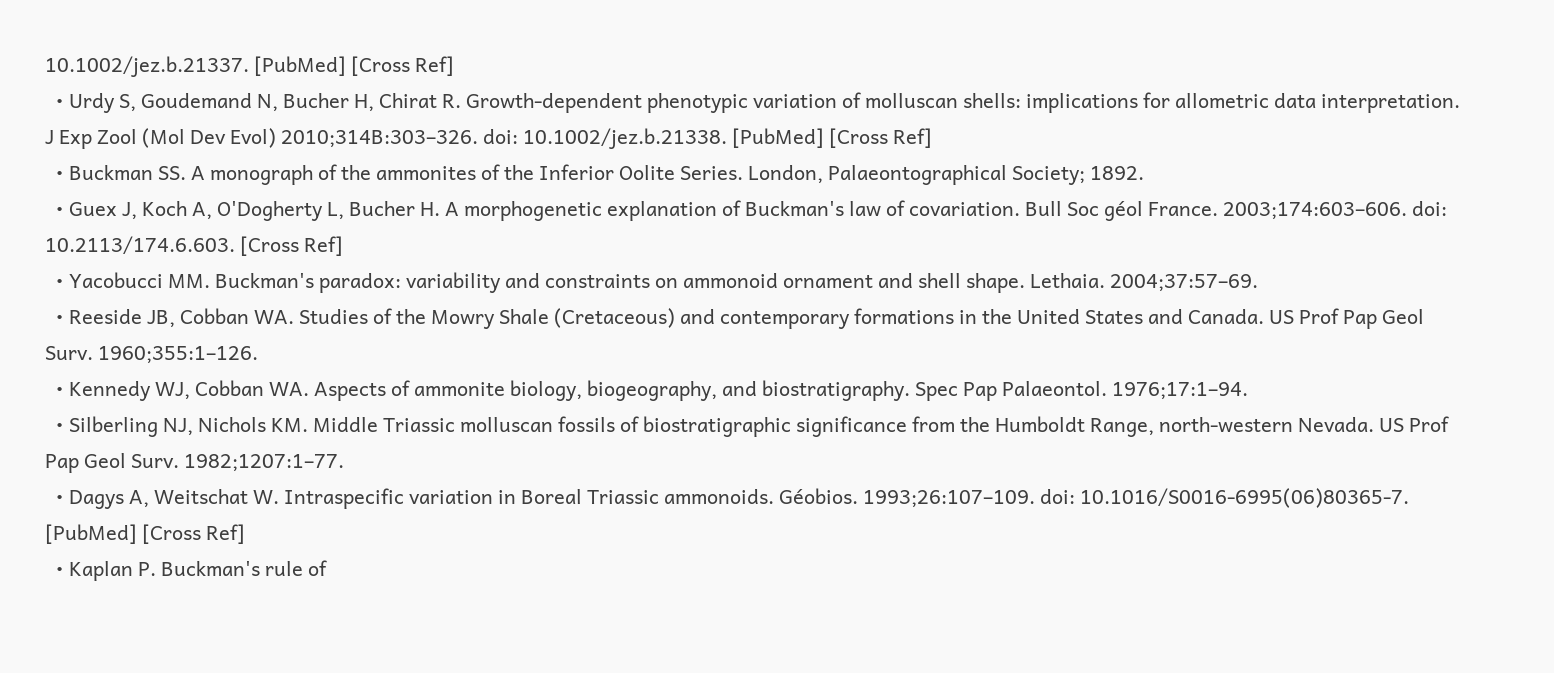10.1002/jez.b.21337. [PubMed] [Cross Ref]
  • Urdy S, Goudemand N, Bucher H, Chirat R. Growth-dependent phenotypic variation of molluscan shells: implications for allometric data interpretation. J Exp Zool (Mol Dev Evol) 2010;314B:303–326. doi: 10.1002/jez.b.21338. [PubMed] [Cross Ref]
  • Buckman SS. A monograph of the ammonites of the Inferior Oolite Series. London, Palaeontographical Society; 1892.
  • Guex J, Koch A, O'Dogherty L, Bucher H. A morphogenetic explanation of Buckman's law of covariation. Bull Soc géol France. 2003;174:603–606. doi: 10.2113/174.6.603. [Cross Ref]
  • Yacobucci MM. Buckman's paradox: variability and constraints on ammonoid ornament and shell shape. Lethaia. 2004;37:57–69.
  • Reeside JB, Cobban WA. Studies of the Mowry Shale (Cretaceous) and contemporary formations in the United States and Canada. US Prof Pap Geol Surv. 1960;355:1–126.
  • Kennedy WJ, Cobban WA. Aspects of ammonite biology, biogeography, and biostratigraphy. Spec Pap Palaeontol. 1976;17:1–94.
  • Silberling NJ, Nichols KM. Middle Triassic molluscan fossils of biostratigraphic significance from the Humboldt Range, north-western Nevada. US Prof Pap Geol Surv. 1982;1207:1–77.
  • Dagys A, Weitschat W. Intraspecific variation in Boreal Triassic ammonoids. Géobios. 1993;26:107–109. doi: 10.1016/S0016-6995(06)80365-7. [PubMed] [Cross Ref]
  • Kaplan P. Buckman's rule of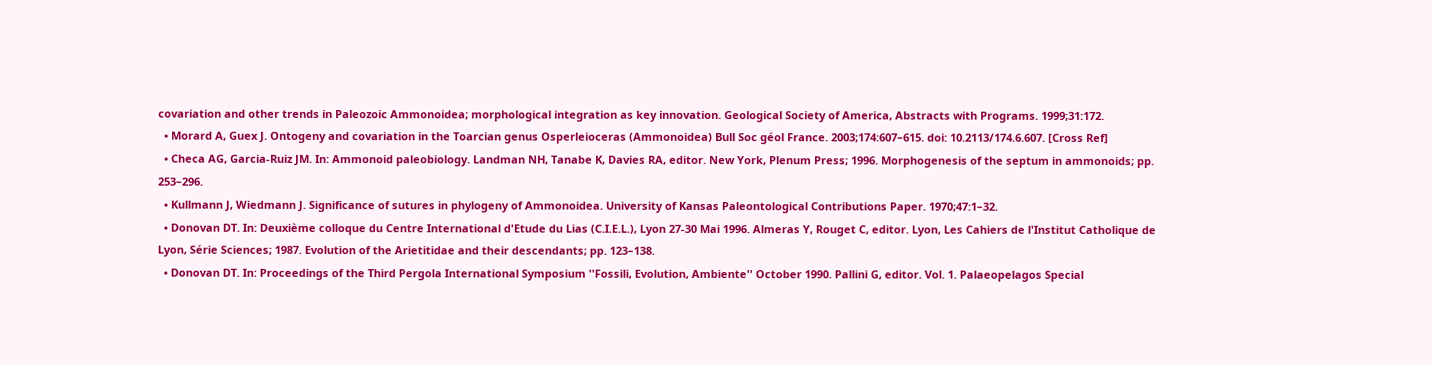covariation and other trends in Paleozoic Ammonoidea; morphological integration as key innovation. Geological Society of America, Abstracts with Programs. 1999;31:172.
  • Morard A, Guex J. Ontogeny and covariation in the Toarcian genus Osperleioceras (Ammonoidea) Bull Soc géol France. 2003;174:607–615. doi: 10.2113/174.6.607. [Cross Ref]
  • Checa AG, Garcia-Ruiz JM. In: Ammonoid paleobiology. Landman NH, Tanabe K, Davies RA, editor. New York, Plenum Press; 1996. Morphogenesis of the septum in ammonoids; pp. 253–296.
  • Kullmann J, Wiedmann J. Significance of sutures in phylogeny of Ammonoidea. University of Kansas Paleontological Contributions Paper. 1970;47:1–32.
  • Donovan DT. In: Deuxième colloque du Centre International d'Etude du Lias (C.I.E.L.), Lyon 27-30 Mai 1996. Almeras Y, Rouget C, editor. Lyon, Les Cahiers de l'Institut Catholique de Lyon, Série Sciences; 1987. Evolution of the Arietitidae and their descendants; pp. 123–138.
  • Donovan DT. In: Proceedings of the Third Pergola International Symposium ''Fossili, Evolution, Ambiente'' October 1990. Pallini G, editor. Vol. 1. Palaeopelagos Special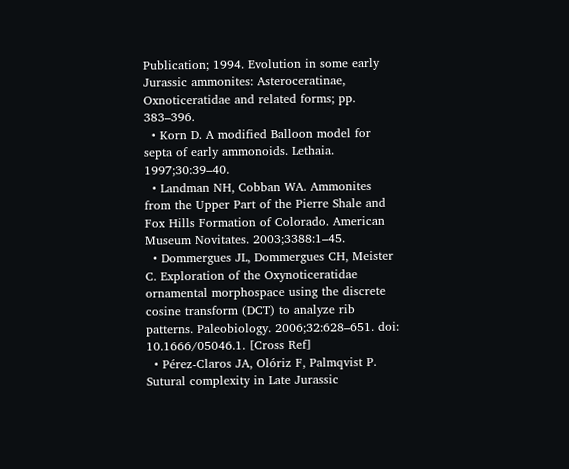Publication; 1994. Evolution in some early Jurassic ammonites: Asteroceratinae, Oxnoticeratidae and related forms; pp. 383–396.
  • Korn D. A modified Balloon model for septa of early ammonoids. Lethaia. 1997;30:39–40.
  • Landman NH, Cobban WA. Ammonites from the Upper Part of the Pierre Shale and Fox Hills Formation of Colorado. American Museum Novitates. 2003;3388:1–45.
  • Dommergues JL, Dommergues CH, Meister C. Exploration of the Oxynoticeratidae ornamental morphospace using the discrete cosine transform (DCT) to analyze rib patterns. Paleobiology. 2006;32:628–651. doi: 10.1666/05046.1. [Cross Ref]
  • Pérez-Claros JA, Olóriz F, Palmqvist P. Sutural complexity in Late Jurassic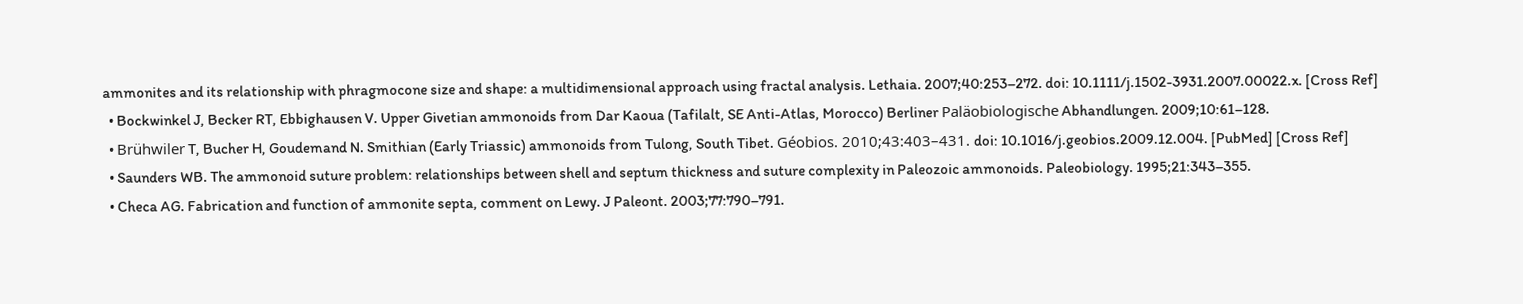ammonites and its relationship with phragmocone size and shape: a multidimensional approach using fractal analysis. Lethaia. 2007;40:253–272. doi: 10.1111/j.1502-3931.2007.00022.x. [Cross Ref]
  • Bockwinkel J, Becker RT, Ebbighausen V. Upper Givetian ammonoids from Dar Kaoua (Tafilalt, SE Anti-Atlas, Morocco) Berliner Paläobiologische Abhandlungen. 2009;10:61–128.
  • Brühwiler T, Bucher H, Goudemand N. Smithian (Early Triassic) ammonoids from Tulong, South Tibet. Géobios. 2010;43:403–431. doi: 10.1016/j.geobios.2009.12.004. [PubMed] [Cross Ref]
  • Saunders WB. The ammonoid suture problem: relationships between shell and septum thickness and suture complexity in Paleozoic ammonoids. Paleobiology. 1995;21:343–355.
  • Checa AG. Fabrication and function of ammonite septa, comment on Lewy. J Paleont. 2003;77:790–791.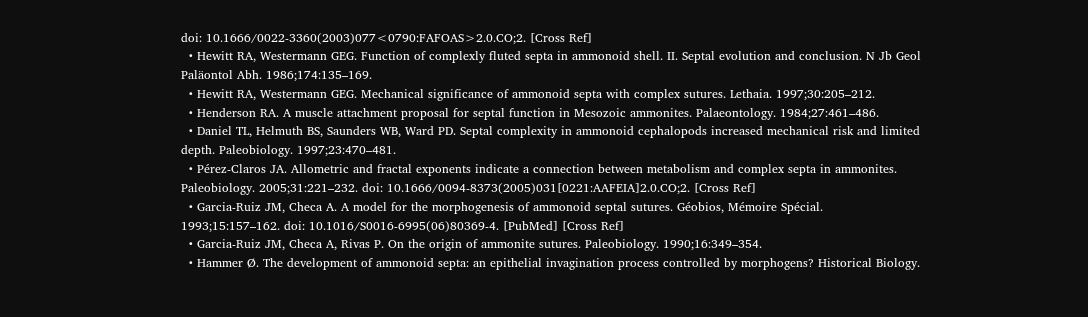doi: 10.1666/0022-3360(2003)077<0790:FAFOAS>2.0.CO;2. [Cross Ref]
  • Hewitt RA, Westermann GEG. Function of complexly fluted septa in ammonoid shell. II. Septal evolution and conclusion. N Jb Geol Paläontol Abh. 1986;174:135–169.
  • Hewitt RA, Westermann GEG. Mechanical significance of ammonoid septa with complex sutures. Lethaia. 1997;30:205–212.
  • Henderson RA. A muscle attachment proposal for septal function in Mesozoic ammonites. Palaeontology. 1984;27:461–486.
  • Daniel TL, Helmuth BS, Saunders WB, Ward PD. Septal complexity in ammonoid cephalopods increased mechanical risk and limited depth. Paleobiology. 1997;23:470–481.
  • Pérez-Claros JA. Allometric and fractal exponents indicate a connection between metabolism and complex septa in ammonites. Paleobiology. 2005;31:221–232. doi: 10.1666/0094-8373(2005)031[0221:AAFEIA]2.0.CO;2. [Cross Ref]
  • Garcia-Ruiz JM, Checa A. A model for the morphogenesis of ammonoid septal sutures. Géobios, Mémoire Spécial. 1993;15:157–162. doi: 10.1016/S0016-6995(06)80369-4. [PubMed] [Cross Ref]
  • Garcia-Ruiz JM, Checa A, Rivas P. On the origin of ammonite sutures. Paleobiology. 1990;16:349–354.
  • Hammer Ø. The development of ammonoid septa: an epithelial invagination process controlled by morphogens? Historical Biology.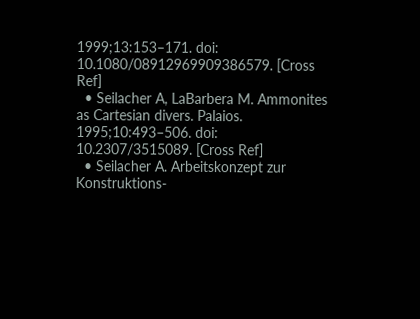1999;13:153–171. doi: 10.1080/08912969909386579. [Cross Ref]
  • Seilacher A, LaBarbera M. Ammonites as Cartesian divers. Palaios. 1995;10:493–506. doi: 10.2307/3515089. [Cross Ref]
  • Seilacher A. Arbeitskonzept zur Konstruktions-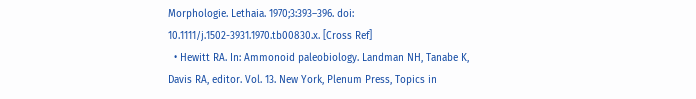Morphologie. Lethaia. 1970;3:393–396. doi: 10.1111/j.1502-3931.1970.tb00830.x. [Cross Ref]
  • Hewitt RA. In: Ammonoid paleobiology. Landman NH, Tanabe K, Davis RA, editor. Vol. 13. New York, Plenum Press, Topics in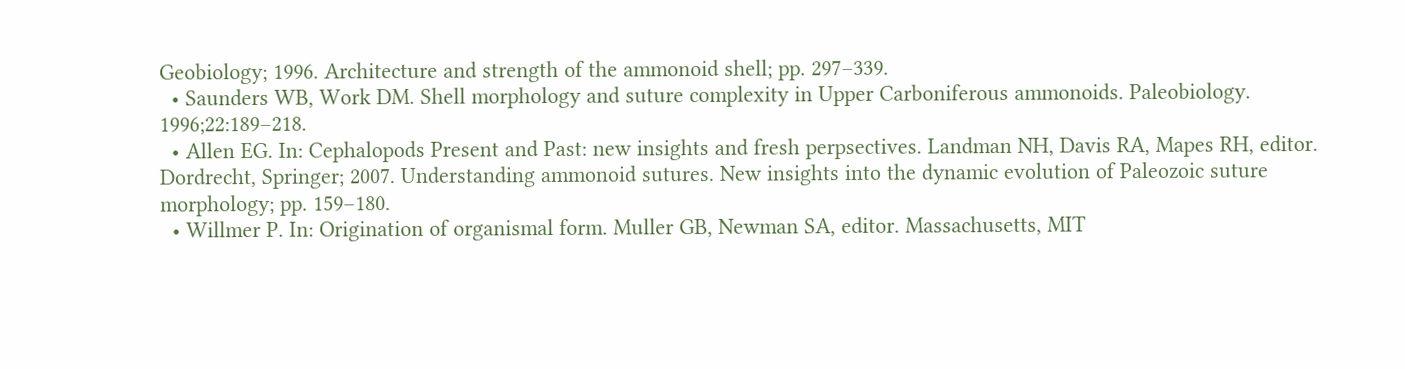Geobiology; 1996. Architecture and strength of the ammonoid shell; pp. 297–339.
  • Saunders WB, Work DM. Shell morphology and suture complexity in Upper Carboniferous ammonoids. Paleobiology. 1996;22:189–218.
  • Allen EG. In: Cephalopods Present and Past: new insights and fresh perpsectives. Landman NH, Davis RA, Mapes RH, editor. Dordrecht, Springer; 2007. Understanding ammonoid sutures. New insights into the dynamic evolution of Paleozoic suture morphology; pp. 159–180.
  • Willmer P. In: Origination of organismal form. Muller GB, Newman SA, editor. Massachusetts, MIT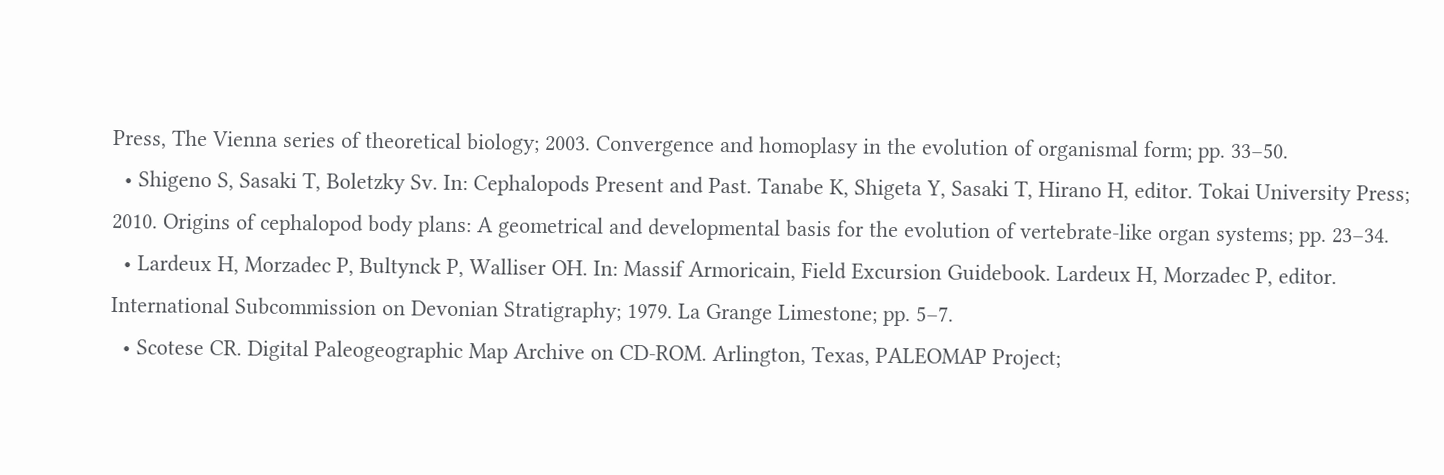Press, The Vienna series of theoretical biology; 2003. Convergence and homoplasy in the evolution of organismal form; pp. 33–50.
  • Shigeno S, Sasaki T, Boletzky Sv. In: Cephalopods Present and Past. Tanabe K, Shigeta Y, Sasaki T, Hirano H, editor. Tokai University Press; 2010. Origins of cephalopod body plans: A geometrical and developmental basis for the evolution of vertebrate-like organ systems; pp. 23–34.
  • Lardeux H, Morzadec P, Bultynck P, Walliser OH. In: Massif Armoricain, Field Excursion Guidebook. Lardeux H, Morzadec P, editor. International Subcommission on Devonian Stratigraphy; 1979. La Grange Limestone; pp. 5–7.
  • Scotese CR. Digital Paleogeographic Map Archive on CD-ROM. Arlington, Texas, PALEOMAP Project;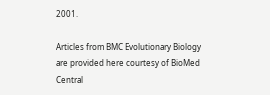2001.

Articles from BMC Evolutionary Biology are provided here courtesy of BioMed Central